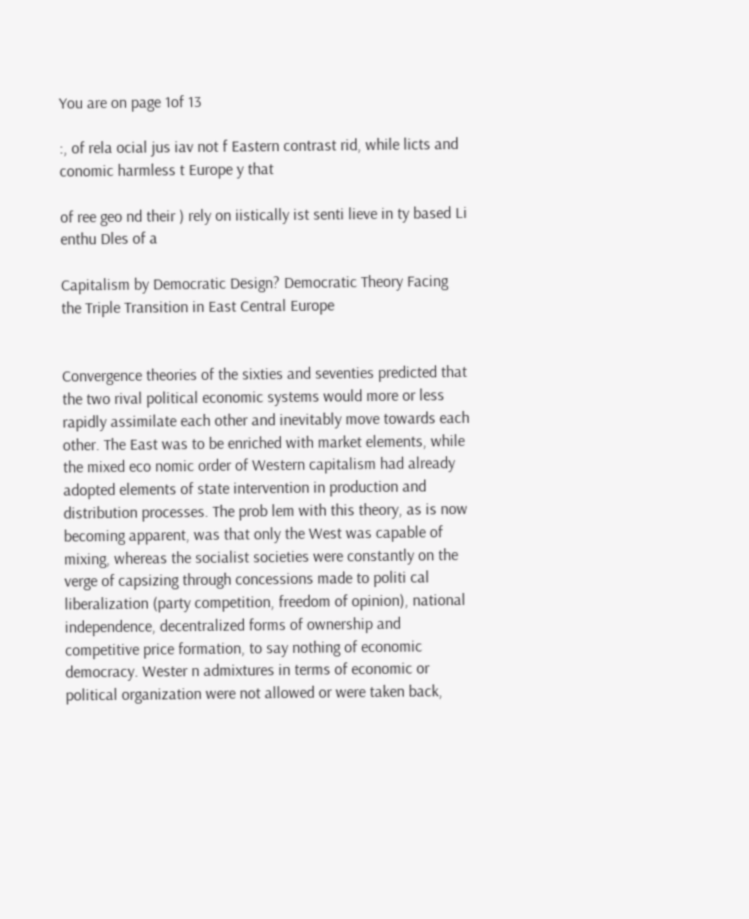You are on page 1of 13

:, of rela ocial jus iav not f Eastern contrast rid, while licts and conomic harmless t Europe y that

of ree geo nd their ) rely on iistically ist senti lieve in ty based Li enthu Dles of a

Capitalism by Democratic Design? Democratic Theory Facing the Triple Transition in East Central Europe


Convergence theories of the sixties and seventies predicted that the two rival political economic systems would more or less rapidly assimilate each other and inevitably move towards each other. The East was to be enriched with market elements, while the mixed eco nomic order of Western capitalism had already adopted elements of state intervention in production and distribution processes. The prob lem with this theory, as is now becoming apparent, was that only the West was capable of mixing, whereas the socialist societies were constantly on the verge of capsizing through concessions made to politi cal liberalization (party competition, freedom of opinion), national independence, decentralized forms of ownership and competitive price formation, to say nothing of economic democracy. Wester n admixtures in terms of economic or political organization were not allowed or were taken back,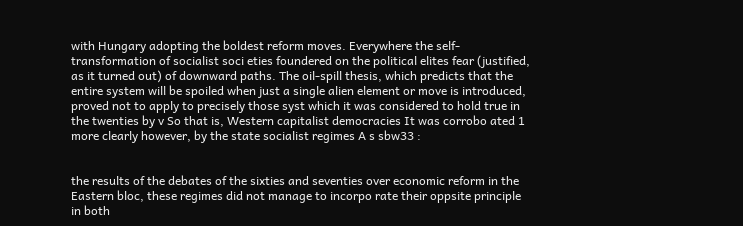with Hungary adopting the boldest reform moves. Everywhere the self-transformation of socialist soci eties foundered on the political elites fear (justified, as it turned out) of downward paths. The oil-spill thesis, which predicts that the entire system will be spoiled when just a single alien element or move is introduced, proved not to apply to precisely those syst which it was considered to hold true in the twenties by v So that is, Western capitalist democracies It was corrobo ated 1 more clearly however, by the state socialist regimes A s sbw33 :


the results of the debates of the sixties and seventies over economic reform in the Eastern bloc, these regimes did not manage to incorpo rate their oppsite principle in both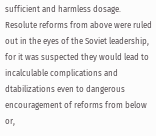sufficient and harmless dosage. Resolute reforms from above were ruled out in the eyes of the Soviet leadership, for it was suspected they would lead to incalculable complications and dtabilizations even to dangerous encouragement of reforms from below or,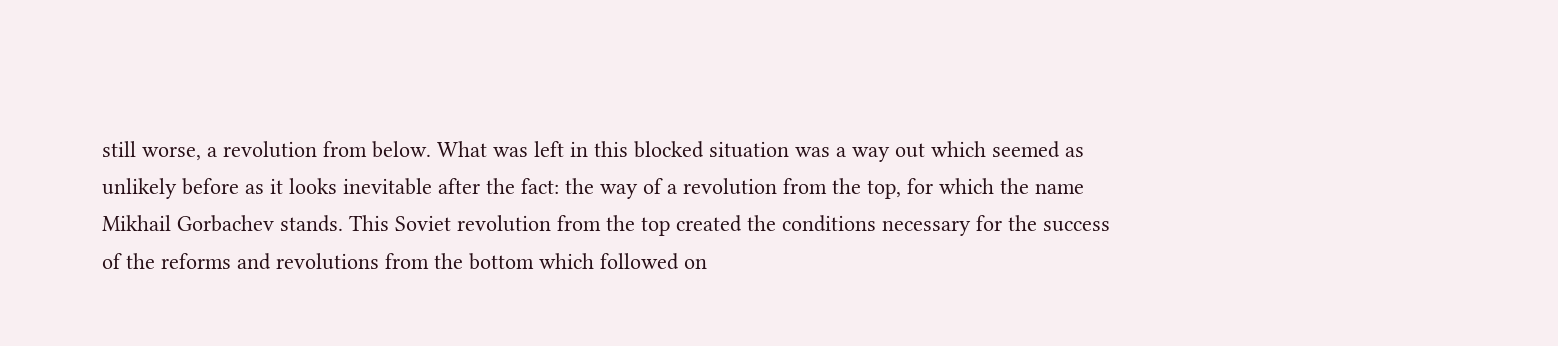still worse, a revolution from below. What was left in this blocked situation was a way out which seemed as unlikely before as it looks inevitable after the fact: the way of a revolution from the top, for which the name Mikhail Gorbachev stands. This Soviet revolution from the top created the conditions necessary for the success of the reforms and revolutions from the bottom which followed on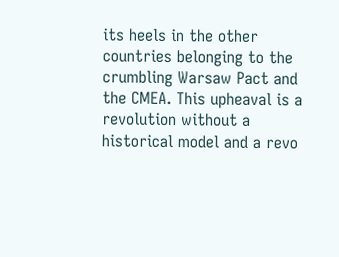its heels in the other countries belonging to the crumbling Warsaw Pact and the CMEA. This upheaval is a revolution without a historical model and a revo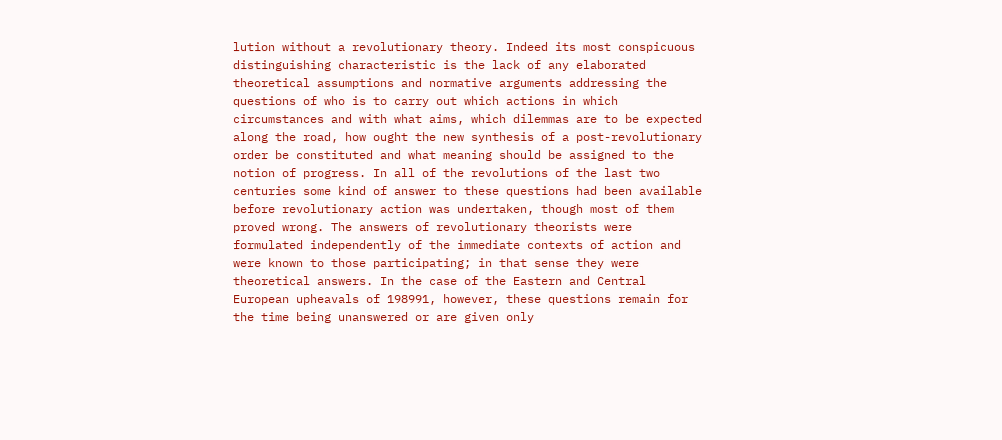lution without a revolutionary theory. Indeed its most conspicuous distinguishing characteristic is the lack of any elaborated theoretical assumptions and normative arguments addressing the questions of who is to carry out which actions in which circumstances and with what aims, which dilemmas are to be expected along the road, how ought the new synthesis of a post-revolutionary order be constituted and what meaning should be assigned to the notion of progress. In all of the revolutions of the last two centuries some kind of answer to these questions had been available before revolutionary action was undertaken, though most of them proved wrong. The answers of revolutionary theorists were formulated independently of the immediate contexts of action and were known to those participating; in that sense they were theoretical answers. In the case of the Eastern and Central European upheavals of 198991, however, these questions remain for the time being unanswered or are given only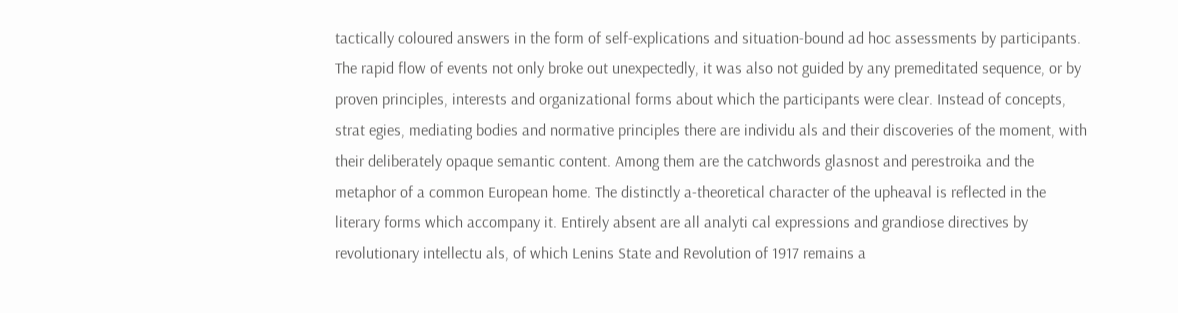tactically coloured answers in the form of self-explications and situation-bound ad hoc assessments by participants. The rapid flow of events not only broke out unexpectedly, it was also not guided by any premeditated sequence, or by proven principles, interests and organizational forms about which the participants were clear. Instead of concepts, strat egies, mediating bodies and normative principles there are individu als and their discoveries of the moment, with their deliberately opaque semantic content. Among them are the catchwords glasnost and perestroika and the metaphor of a common European home. The distinctly a-theoretical character of the upheaval is reflected in the literary forms which accompany it. Entirely absent are all analyti cal expressions and grandiose directives by revolutionary intellectu als, of which Lenins State and Revolution of 1917 remains a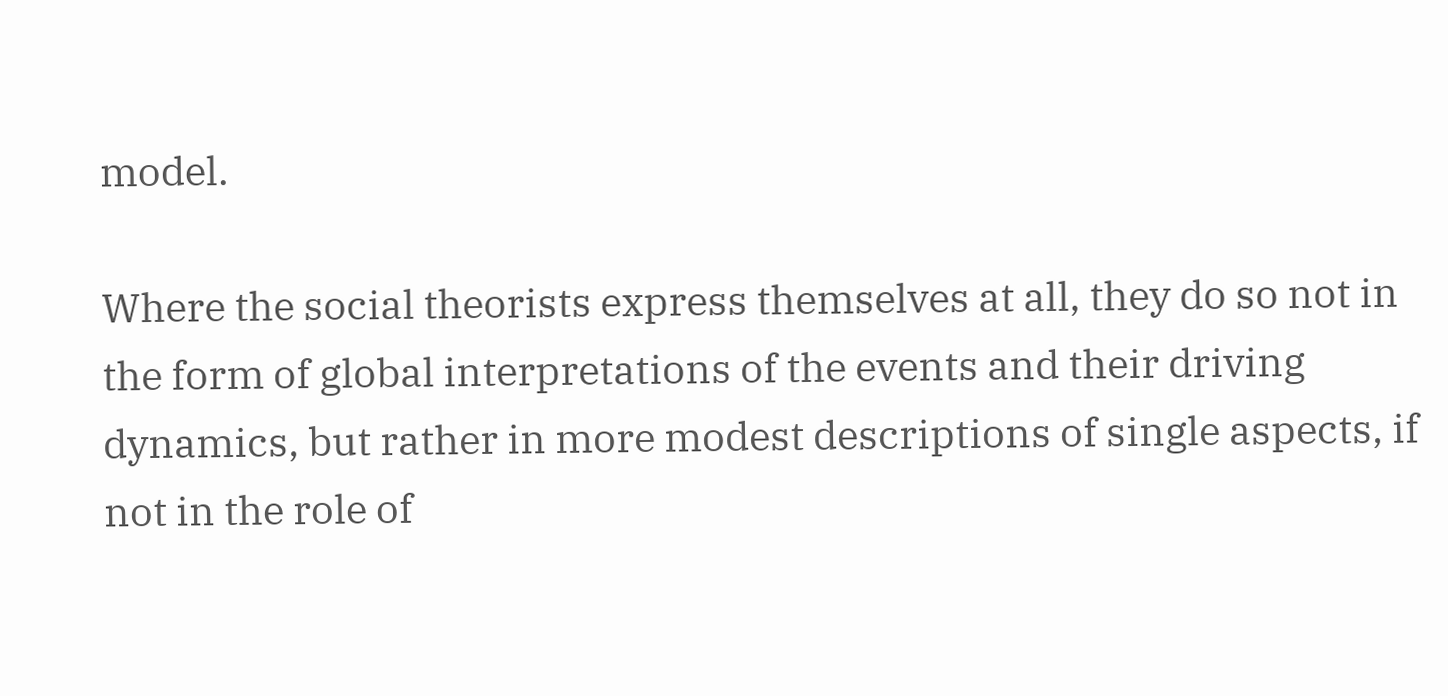model.

Where the social theorists express themselves at all, they do so not in the form of global interpretations of the events and their driving dynamics, but rather in more modest descriptions of single aspects, if not in the role of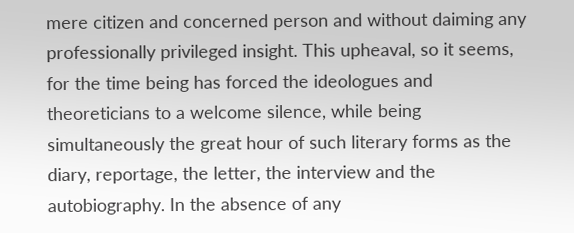mere citizen and concerned person and without daiming any professionally privileged insight. This upheaval, so it seems, for the time being has forced the ideologues and theoreticians to a welcome silence, while being simultaneously the great hour of such literary forms as the diary, reportage, the letter, the interview and the autobiography. In the absence of any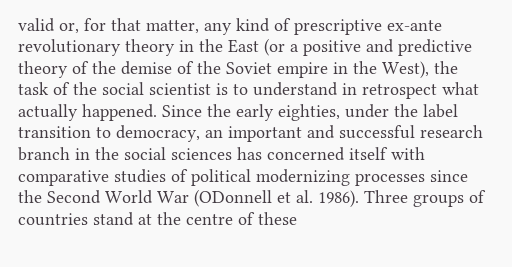valid or, for that matter, any kind of prescriptive ex-ante revolutionary theory in the East (or a positive and predictive theory of the demise of the Soviet empire in the West), the task of the social scientist is to understand in retrospect what actually happened. Since the early eighties, under the label transition to democracy, an important and successful research branch in the social sciences has concerned itself with comparative studies of political modernizing processes since the Second World War (ODonnell et al. 1986). Three groups of countries stand at the centre of these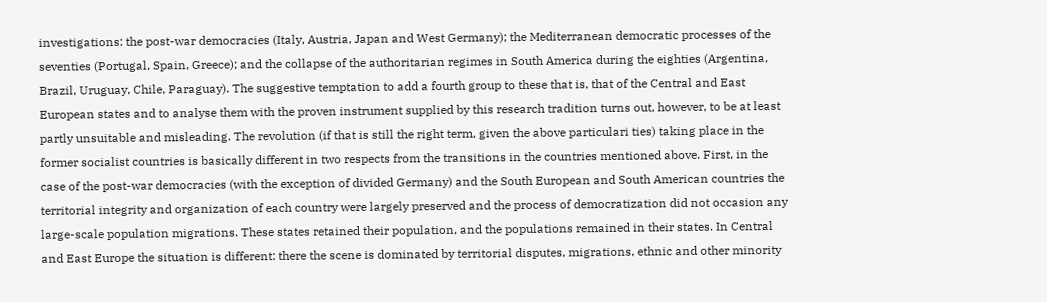investigations: the post-war democracies (Italy, Austria, Japan and West Germany); the Mediterranean democratic processes of the seventies (Portugal, Spain, Greece); and the collapse of the authoritarian regimes in South America during the eighties (Argentina, Brazil, Uruguay, Chile, Paraguay). The suggestive temptation to add a fourth group to these that is, that of the Central and East European states and to analyse them with the proven instrument supplied by this research tradition turns out, however, to be at least partly unsuitable and misleading. The revolution (if that is still the right term, given the above particulari ties) taking place in the former socialist countries is basically different in two respects from the transitions in the countries mentioned above. First, in the case of the post-war democracies (with the exception of divided Germany) and the South European and South American countries the territorial integrity and organization of each country were largely preserved and the process of democratization did not occasion any large-scale population migrations. These states retained their population, and the populations remained in their states. In Central and East Europe the situation is different: there the scene is dominated by territorial disputes, migrations, ethnic and other minority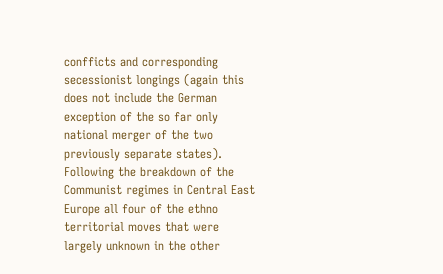confficts and corresponding secessionist longings (again this does not include the German exception of the so far only national merger of the two previously separate states). Following the breakdown of the Communist regimes in Central East Europe all four of the ethno territorial moves that were largely unknown in the other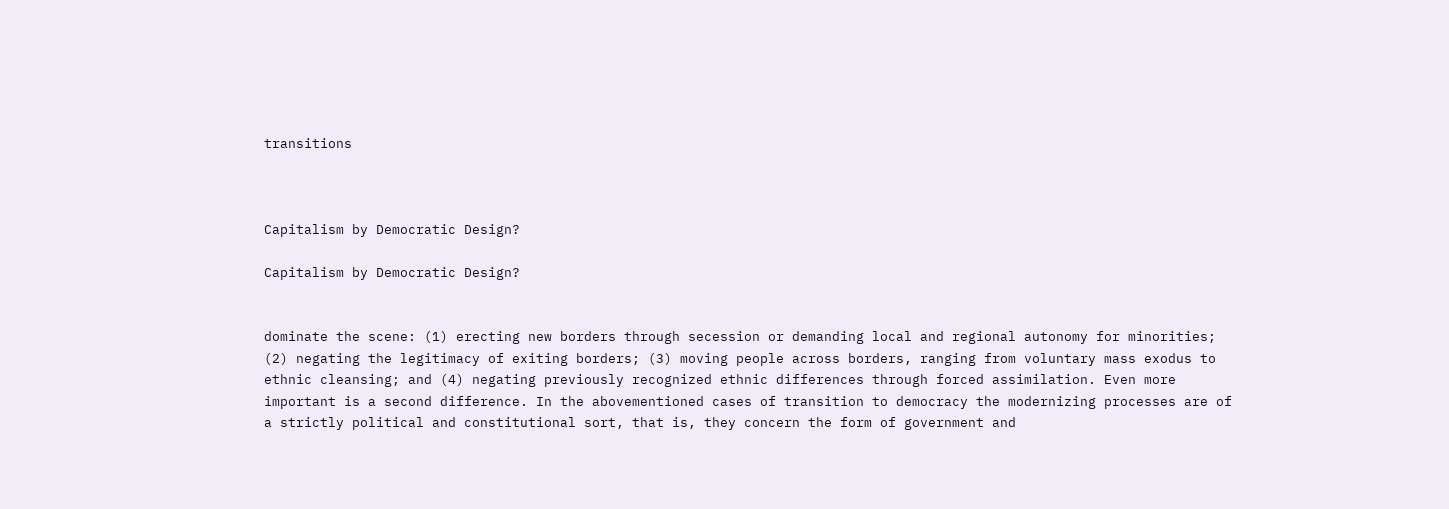transitions



Capitalism by Democratic Design?

Capitalism by Democratic Design?


dominate the scene: (1) erecting new borders through secession or demanding local and regional autonomy for minorities; (2) negating the legitimacy of exiting borders; (3) moving people across borders, ranging from voluntary mass exodus to ethnic cleansing; and (4) negating previously recognized ethnic differences through forced assimilation. Even more important is a second difference. In the abovementioned cases of transition to democracy the modernizing processes are of a strictly political and constitutional sort, that is, they concern the form of government and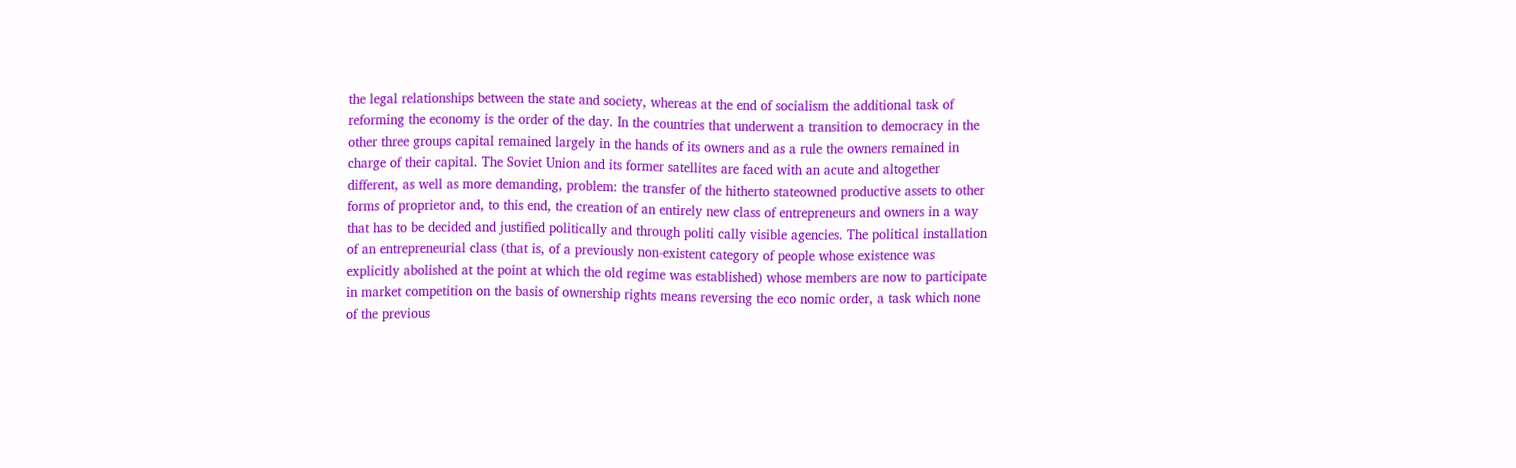the legal relationships between the state and society, whereas at the end of socialism the additional task of reforming the economy is the order of the day. In the countries that underwent a transition to democracy in the other three groups capital remained largely in the hands of its owners and as a rule the owners remained in charge of their capital. The Soviet Union and its former satellites are faced with an acute and altogether different, as well as more demanding, problem: the transfer of the hitherto stateowned productive assets to other forms of proprietor and, to this end, the creation of an entirely new class of entrepreneurs and owners in a way that has to be decided and justified politically and through politi cally visible agencies. The political installation of an entrepreneurial class (that is, of a previously non-existent category of people whose existence was explicitly abolished at the point at which the old regime was established) whose members are now to participate in market competition on the basis of ownership rights means reversing the eco nomic order, a task which none of the previous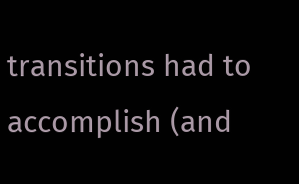transitions had to accomplish (and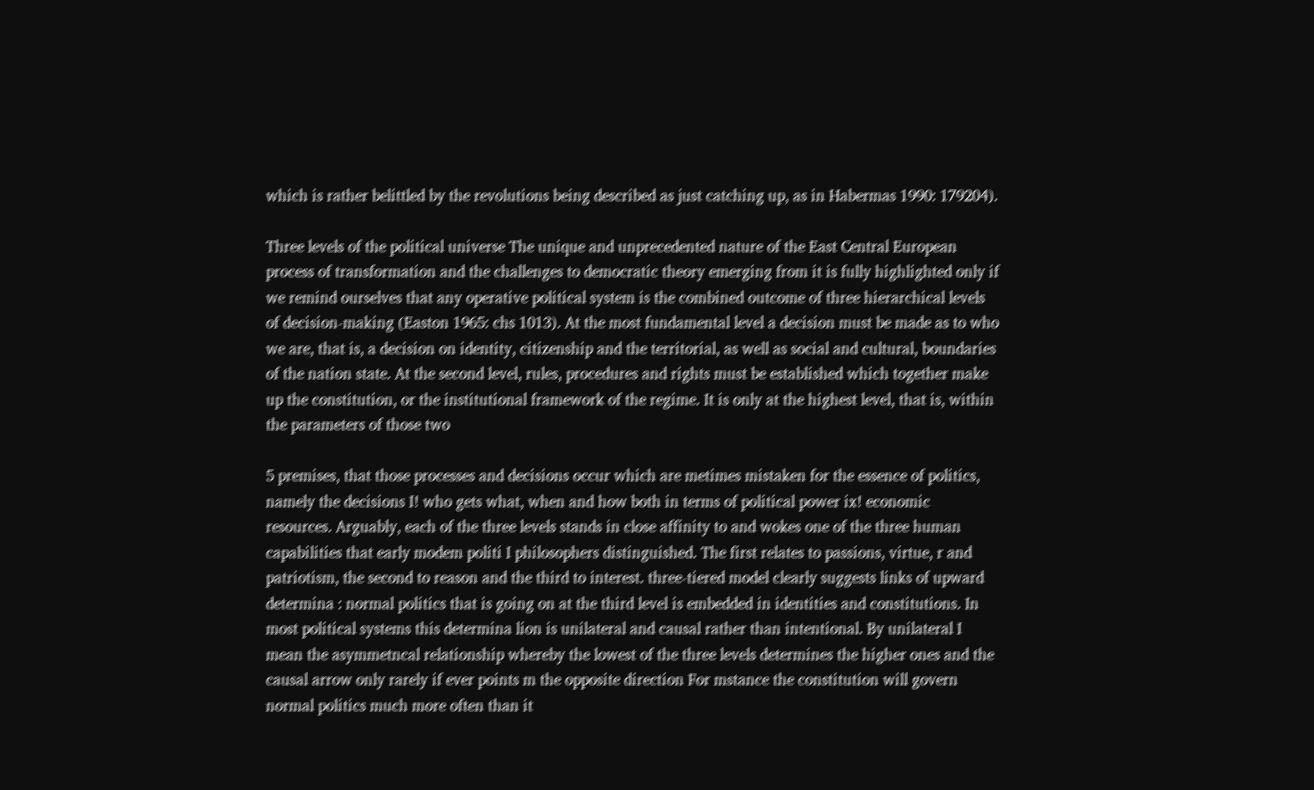which is rather belittled by the revolutions being described as just catching up, as in Habermas 1990: 179204).

Three levels of the political universe The unique and unprecedented nature of the East Central European process of transformation and the challenges to democratic theory emerging from it is fully highlighted only if we remind ourselves that any operative political system is the combined outcome of three hierarchical levels of decision-making (Easton 1965: chs 1013). At the most fundamental level a decision must be made as to who we are, that is, a decision on identity, citizenship and the territorial, as well as social and cultural, boundaries of the nation state. At the second level, rules, procedures and rights must be established which together make up the constitution, or the institutional framework of the regime. It is only at the highest level, that is, within the parameters of those two

5 premises, that those processes and decisions occur which are metimes mistaken for the essence of politics, namely the decisions I! who gets what, when and how both in terms of political power ix! economic resources. Arguably, each of the three levels stands in close affinity to and wokes one of the three human capabilities that early modem politi I philosophers distinguished. The first relates to passions, virtue, r and patriotism, the second to reason and the third to interest. three-tiered model clearly suggests links of upward determina : normal politics that is going on at the third level is embedded in identities and constitutions. In most political systems this determina lion is unilateral and causal rather than intentional. By unilateral I mean the asymmetncal relationship whereby the lowest of the three levels determines the higher ones and the causal arrow only rarely if ever points m the opposite direction For mstance the constitution will govern normal politics much more often than it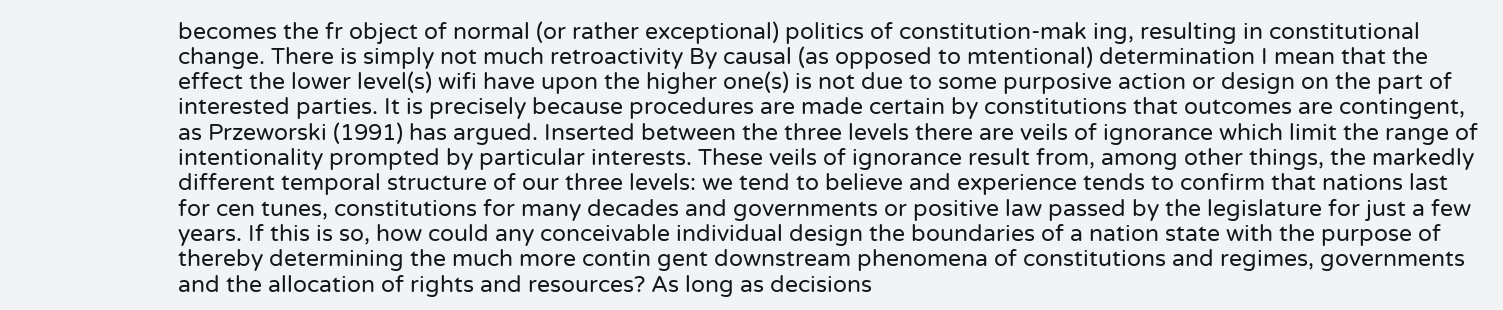becomes the fr object of normal (or rather exceptional) politics of constitution-mak ing, resulting in constitutional change. There is simply not much retroactivity By causal (as opposed to mtentional) determination I mean that the effect the lower level(s) wifi have upon the higher one(s) is not due to some purposive action or design on the part of interested parties. It is precisely because procedures are made certain by constitutions that outcomes are contingent, as Przeworski (1991) has argued. Inserted between the three levels there are veils of ignorance which limit the range of intentionality prompted by particular interests. These veils of ignorance result from, among other things, the markedly different temporal structure of our three levels: we tend to believe and experience tends to confirm that nations last for cen tunes, constitutions for many decades and governments or positive law passed by the legislature for just a few years. If this is so, how could any conceivable individual design the boundaries of a nation state with the purpose of thereby determining the much more contin gent downstream phenomena of constitutions and regimes, governments and the allocation of rights and resources? As long as decisions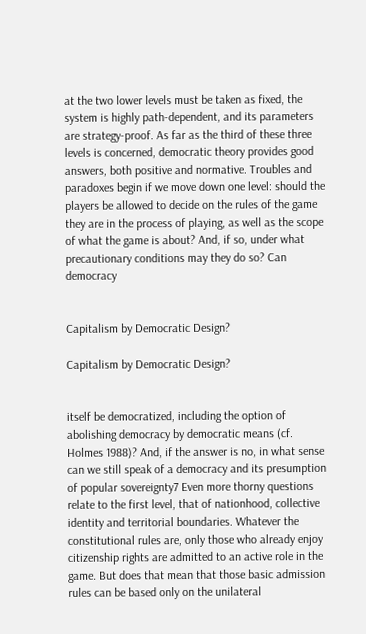at the two lower levels must be taken as fixed, the system is highly path-dependent, and its parameters are strategy-proof. As far as the third of these three levels is concerned, democratic theory provides good answers, both positive and normative. Troubles and paradoxes begin if we move down one level: should the players be allowed to decide on the rules of the game they are in the process of playing, as well as the scope of what the game is about? And, if so, under what precautionary conditions may they do so? Can democracy


Capitalism by Democratic Design?

Capitalism by Democratic Design?


itself be democratized, including the option of abolishing democracy by democratic means (cf. Holmes 1988)? And, if the answer is no, in what sense can we still speak of a democracy and its presumption of popular sovereignty7 Even more thorny questions relate to the first level, that of nationhood, collective identity and territorial boundaries. Whatever the constitutional rules are, only those who already enjoy citizenship rights are admitted to an active role in the game. But does that mean that those basic admission rules can be based only on the unilateral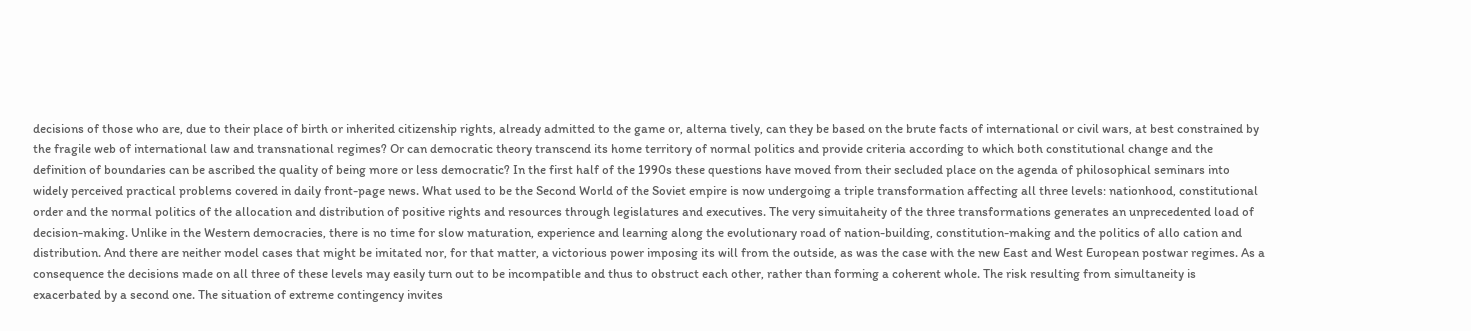decisions of those who are, due to their place of birth or inherited citizenship rights, already admitted to the game or, alterna tively, can they be based on the brute facts of international or civil wars, at best constrained by the fragile web of international law and transnational regimes? Or can democratic theory transcend its home territory of normal politics and provide criteria according to which both constitutional change and the definition of boundaries can be ascribed the quality of being more or less democratic? In the first half of the 1990s these questions have moved from their secluded place on the agenda of philosophical seminars into widely perceived practical problems covered in daily front-page news. What used to be the Second World of the Soviet empire is now undergoing a triple transformation affecting all three levels: nationhood, constitutional order and the normal politics of the allocation and distribution of positive rights and resources through legislatures and executives. The very simuitaheity of the three transformations generates an unprecedented load of decision-making. Unlike in the Western democracies, there is no time for slow maturation, experience and learning along the evolutionary road of nation-building, constitution-making and the politics of allo cation and distribution. And there are neither model cases that might be imitated nor, for that matter, a victorious power imposing its will from the outside, as was the case with the new East and West European postwar regimes. As a consequence the decisions made on all three of these levels may easily turn out to be incompatible and thus to obstruct each other, rather than forming a coherent whole. The risk resulting from simultaneity is exacerbated by a second one. The situation of extreme contingency invites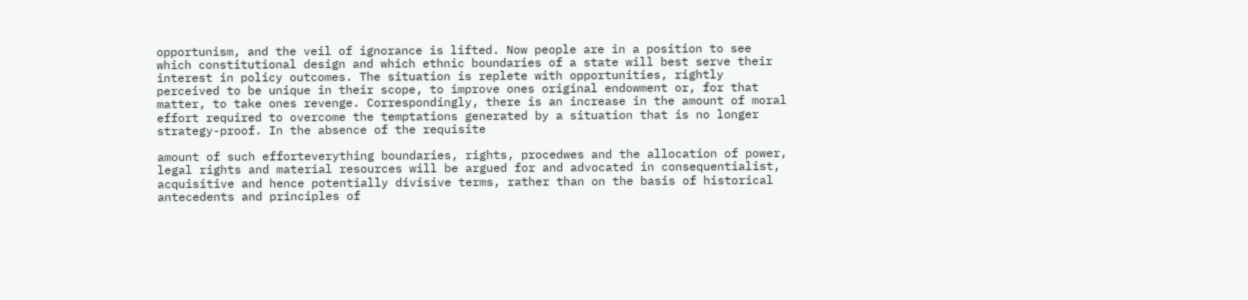opportunism, and the veil of ignorance is lifted. Now people are in a position to see which constitutional design and which ethnic boundaries of a state will best serve their interest in policy outcomes. The situation is replete with opportunities, rightly perceived to be unique in their scope, to improve ones original endowment or, for that matter, to take ones revenge. Correspondingly, there is an increase in the amount of moral effort required to overcome the temptations generated by a situation that is no longer strategy-proof. In the absence of the requisite

amount of such efforteverything boundaries, rights, procedwes and the allocation of power, legal rights and material resources will be argued for and advocated in consequentialist, acquisitive and hence potentially divisive terms, rather than on the basis of historical antecedents and principles of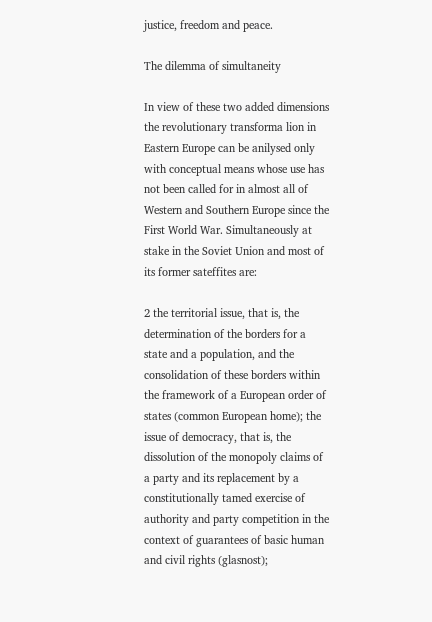justice, freedom and peace.

The dilemma of simultaneity

In view of these two added dimensions the revolutionary transforma lion in Eastern Europe can be anilysed only with conceptual means whose use has not been called for in almost all of Western and Southern Europe since the First World War. Simultaneously at stake in the Soviet Union and most of its former sateffites are:

2 the territorial issue, that is, the determination of the borders for a state and a population, and the consolidation of these borders within the framework of a European order of states (common European home); the issue of democracy, that is, the dissolution of the monopoly claims of a party and its replacement by a constitutionally tamed exercise of authority and party competition in the context of guarantees of basic human and civil rights (glasnost);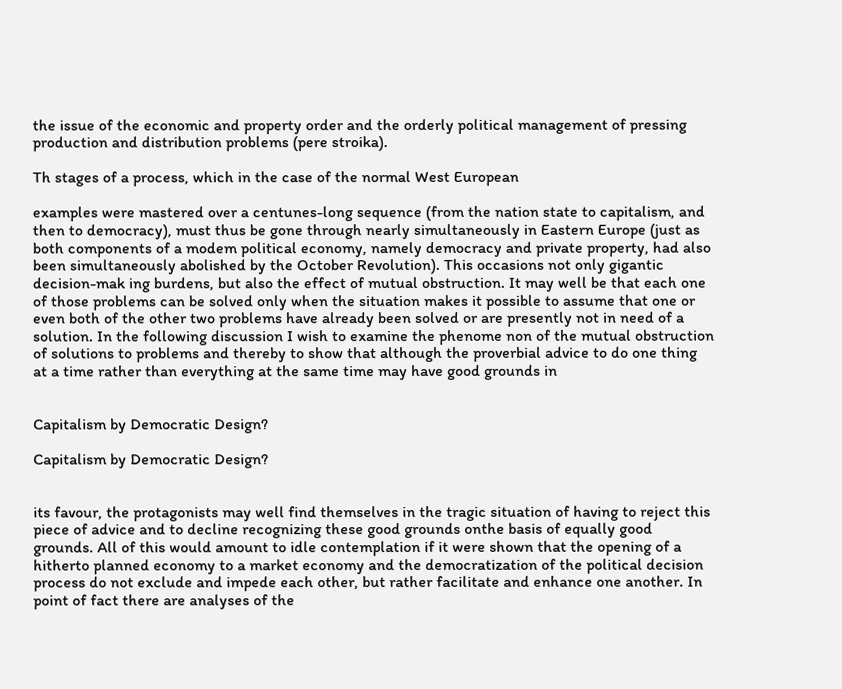the issue of the economic and property order and the orderly political management of pressing production and distribution problems (pere stroika).

Th stages of a process, which in the case of the normal West European

examples were mastered over a centunes-long sequence (from the nation state to capitalism, and then to democracy), must thus be gone through nearly simultaneously in Eastern Europe (just as both components of a modem political economy, namely democracy and private property, had also been simultaneously abolished by the October Revolution). This occasions not only gigantic decision-mak ing burdens, but also the effect of mutual obstruction. It may well be that each one of those problems can be solved only when the situation makes it possible to assume that one or even both of the other two problems have already been solved or are presently not in need of a solution. In the following discussion I wish to examine the phenome non of the mutual obstruction of solutions to problems and thereby to show that although the proverbial advice to do one thing at a time rather than everything at the same time may have good grounds in


Capitalism by Democratic Design?

Capitalism by Democratic Design?


its favour, the protagonists may well find themselves in the tragic situation of having to reject this piece of advice and to decline recognizing these good grounds onthe basis of equally good grounds. All of this would amount to idle contemplation if it were shown that the opening of a hitherto planned economy to a market economy and the democratization of the political decision process do not exclude and impede each other, but rather facilitate and enhance one another. In point of fact there are analyses of the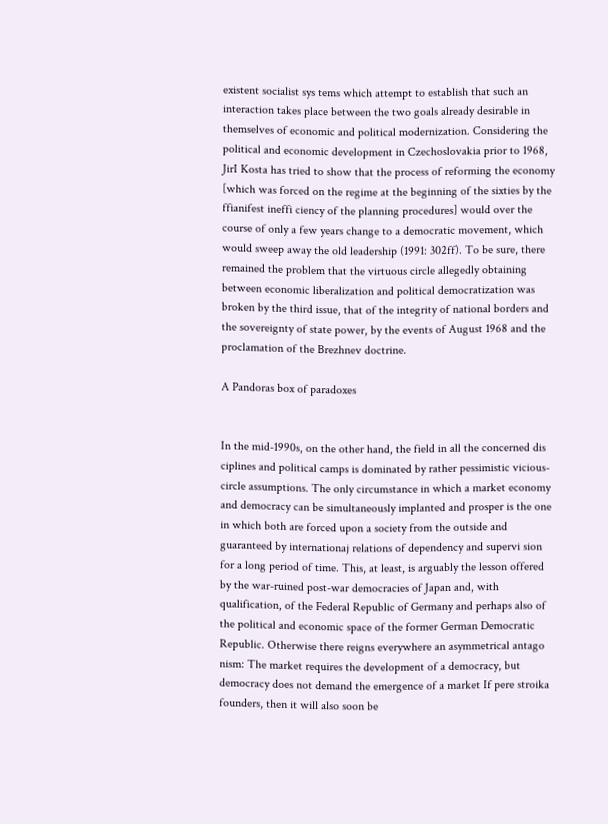existent socialist sys tems which attempt to establish that such an interaction takes place between the two goals already desirable in themselves of economic and political modernization. Considering the political and economic development in Czechoslovakia prior to 1968, JirI Kosta has tried to show that the process of reforming the economy [which was forced on the regime at the beginning of the sixties by the ffianifest ineffi ciency of the planning procedures] would over the course of only a few years change to a democratic movement, which would sweep away the old leadership (1991: 302ff). To be sure, there remained the problem that the virtuous circle allegedly obtaining between economic liberalization and political democratization was broken by the third issue, that of the integrity of national borders and the sovereignty of state power, by the events of August 1968 and the proclamation of the Brezhnev doctrine.

A Pandoras box of paradoxes


In the mid-1990s, on the other hand, the field in all the concerned dis ciplines and political camps is dominated by rather pessimistic vicious-circle assumptions. The only circumstance in which a market economy and democracy can be simultaneously implanted and prosper is the one in which both are forced upon a society from the outside and guaranteed by internationaj relations of dependency and supervi sion for a long period of time. This, at least, is arguably the lesson offered by the war-ruined post-war democracies of Japan and, with qualification, of the Federal Republic of Germany and perhaps also of the political and economic space of the former German Democratic Republic. Otherwise there reigns everywhere an asymmetrical antago nism: The market requires the development of a democracy, but democracy does not demand the emergence of a market If pere stroika founders, then it will also soon be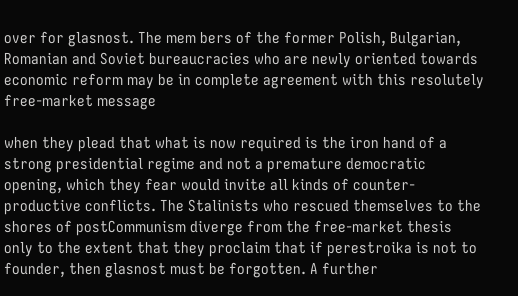over for glasnost. The mem bers of the former Polish, Bulgarian, Romanian and Soviet bureaucracies who are newly oriented towards economic reform may be in complete agreement with this resolutely free-market message

when they plead that what is now required is the iron hand of a strong presidential regime and not a premature democratic opening, which they fear would invite all kinds of counter-productive conflicts. The Stalinists who rescued themselves to the shores of postCommunism diverge from the free-market thesis only to the extent that they proclaim that if perestroika is not to founder, then glasnost must be forgotten. A further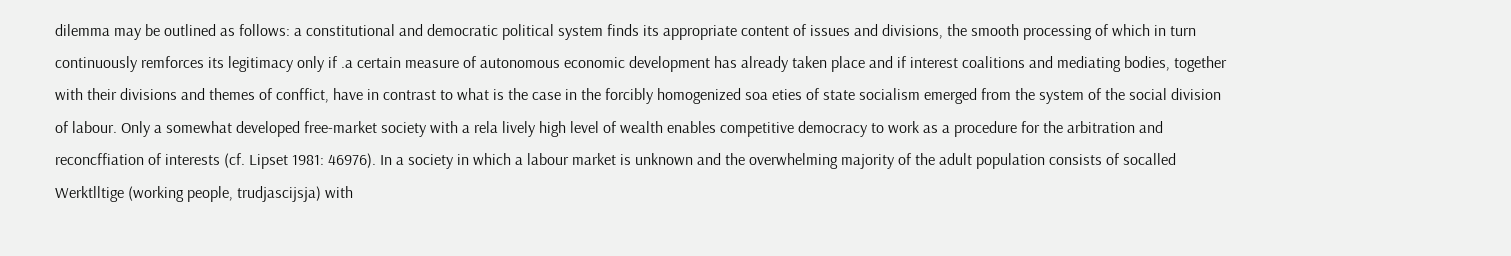dilemma may be outlined as follows: a constitutional and democratic political system finds its appropriate content of issues and divisions, the smooth processing of which in turn continuously remforces its legitimacy only if .a certain measure of autonomous economic development has already taken place and if interest coalitions and mediating bodies, together with their divisions and themes of conffict, have in contrast to what is the case in the forcibly homogenized soa eties of state socialism emerged from the system of the social division of labour. Only a somewhat developed free-market society with a rela lively high level of wealth enables competitive democracy to work as a procedure for the arbitration and reconcffiation of interests (cf. Lipset 1981: 46976). In a society in which a labour market is unknown and the overwhelming majority of the adult population consists of socalled Werktlltige (working people, trudjascijsja) with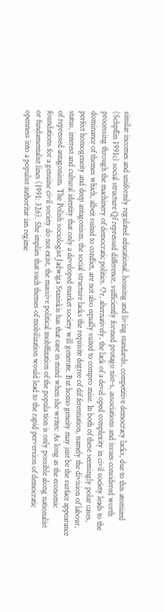similar incomes and uniformly regulated educational, housing and living standards, competitive democracy lacks, due to this atomized (Schpflin 1991c) social structure Qf repressed difference, sufficiently formed protago nist-s, associations and issues considered worth processing through the machinery of democratic politics. Or, alternatively, the lack of a devel oped complexity in civil society leads to the dominance of themes which, albeit suited to conflict, are not also equally suited to compro mise. In both of these seemingly polar cases, perfect homogeneity and deep antagonism, the social structure lacks the requisite degree of dif ferentiation, namely the division of labour, status, interest and cultural identity that only a developed market society will generate. But homo geneity may just be the surface appearance of repressed antagonism. The Polish sociologist Jadwiga Staniskis has that case in mind when she writes: As long as the economic foundations for a genuine civil society do not exist, the massive political mobffization of the popula tion is only possible along nationalist or fundamentalist lines (1991: 326). She implies that such themes of mobilization would lead to the rapid perversion of democratic openness into a populist authoritar ian regime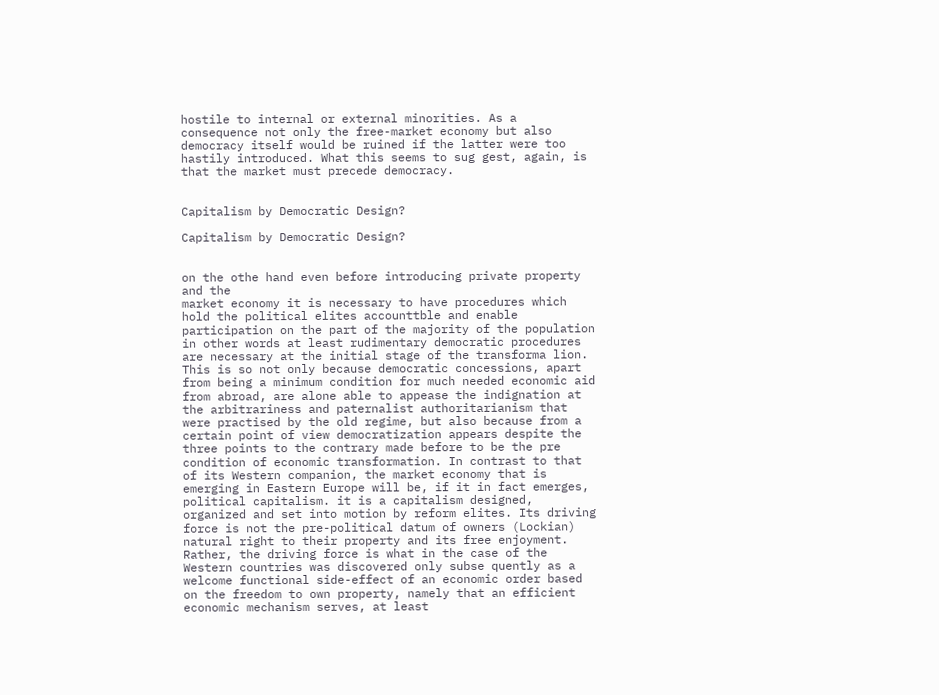hostile to internal or external minorities. As a consequence not only the free-market economy but also democracy itself would be ruined if the latter were too hastily introduced. What this seems to sug gest, again, is that the market must precede democracy.


Capitalism by Democratic Design?

Capitalism by Democratic Design?


on the othe hand even before introducing private property and the
market economy it is necessary to have procedures which hold the political elites accounttble and enable participation on the part of the majority of the population in other words at least rudimentary democratic procedures are necessary at the initial stage of the transforma lion. This is so not only because democratic concessions, apart from being a minimum condition for much needed economic aid from abroad, are alone able to appease the indignation at the arbitrariness and paternalist authoritarianism that were practised by the old regime, but also because from a certain point of view democratization appears despite the three points to the contrary made before to be the pre condition of economic transformation. In contrast to that of its Western companion, the market economy that is emerging in Eastern Europe will be, if it in fact emerges, political capitalism. it is a capitalism designed, organized and set into motion by reform elites. Its driving force is not the pre-political datum of owners (Lockian) natural right to their property and its free enjoyment. Rather, the driving force is what in the case of the Western countries was discovered only subse quently as a welcome functional side-effect of an economic order based on the freedom to own property, namely that an efficient economic mechanism serves, at least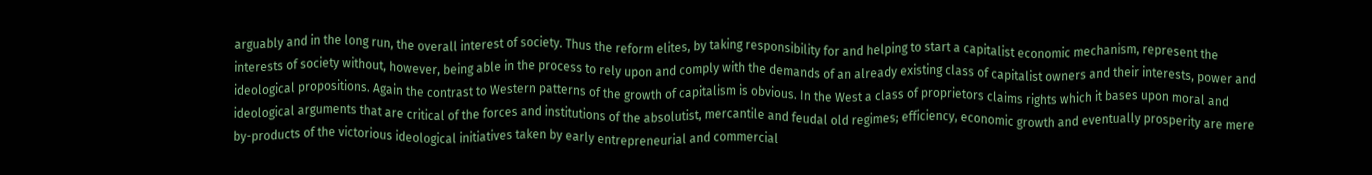arguably and in the long run, the overall interest of society. Thus the reform elites, by taking responsibility for and helping to start a capitalist economic mechanism, represent the interests of society without, however, being able in the process to rely upon and comply with the demands of an already existing class of capitalist owners and their interests, power and ideological propositions. Again the contrast to Western patterns of the growth of capitalism is obvious. In the West a class of proprietors claims rights which it bases upon moral and ideological arguments that are critical of the forces and institutions of the absolutist, mercantile and feudal old regimes; efficiency, economic growth and eventually prosperity are mere by-products of the victorious ideological initiatives taken by early entrepreneurial and commercial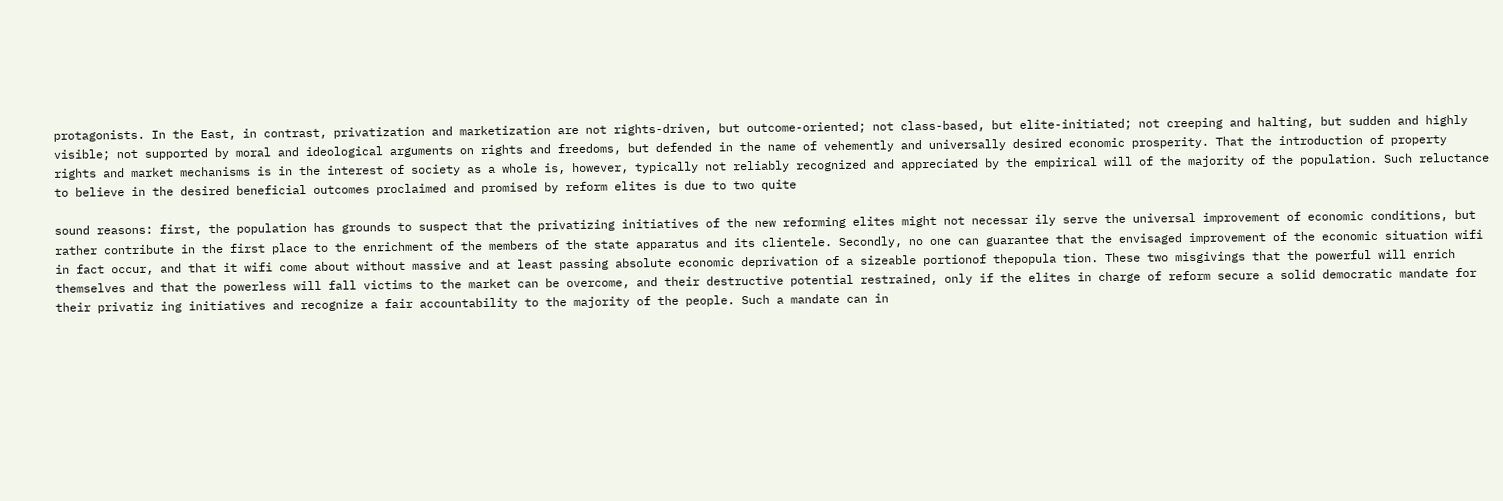protagonists. In the East, in contrast, privatization and marketization are not rights-driven, but outcome-oriented; not class-based, but elite-initiated; not creeping and halting, but sudden and highly visible; not supported by moral and ideological arguments on rights and freedoms, but defended in the name of vehemently and universally desired economic prosperity. That the introduction of property rights and market mechanisms is in the interest of society as a whole is, however, typically not reliably recognized and appreciated by the empirical will of the majority of the population. Such reluctance to believe in the desired beneficial outcomes proclaimed and promised by reform elites is due to two quite

sound reasons: first, the population has grounds to suspect that the privatizing initiatives of the new reforming elites might not necessar ily serve the universal improvement of economic conditions, but rather contribute in the first place to the enrichment of the members of the state apparatus and its clientele. Secondly, no one can guarantee that the envisaged improvement of the economic situation wifi in fact occur, and that it wifi come about without massive and at least passing absolute economic deprivation of a sizeable portionof thepopula tion. These two misgivings that the powerful will enrich themselves and that the powerless will fall victims to the market can be overcome, and their destructive potential restrained, only if the elites in charge of reform secure a solid democratic mandate for their privatiz ing initiatives and recognize a fair accountability to the majority of the people. Such a mandate can in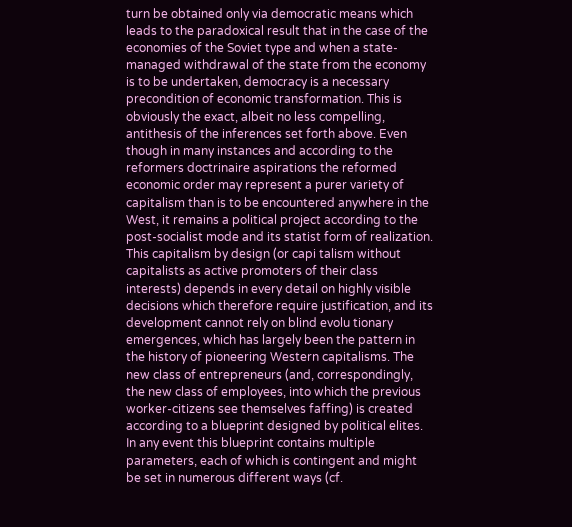turn be obtained only via democratic means which leads to the paradoxical result that in the case of the economies of the Soviet type and when a state-managed withdrawal of the state from the economy is to be undertaken, democracy is a necessary precondition of economic transformation. This is obviously the exact, albeit no less compelling, antithesis of the inferences set forth above. Even though in many instances and according to the reformers doctrinaire aspirations the reformed economic order may represent a purer variety of capitalism than is to be encountered anywhere in the West, it remains a political project according to the post-socialist mode and its statist form of realization. This capitalism by design (or capi talism without capitalists as active promoters of their class interests) depends in every detail on highly visible decisions which therefore require justification, and its development cannot rely on blind evolu tionary emergences, which has largely been the pattern in the history of pioneering Western capitalisms. The new class of entrepreneurs (and, correspondingly, the new class of employees, into which the previous worker-citizens see themselves faffing) is created according to a blueprint designed by political elites. In any event this blueprint contains multiple parameters, each of which is contingent and might be set in numerous different ways (cf.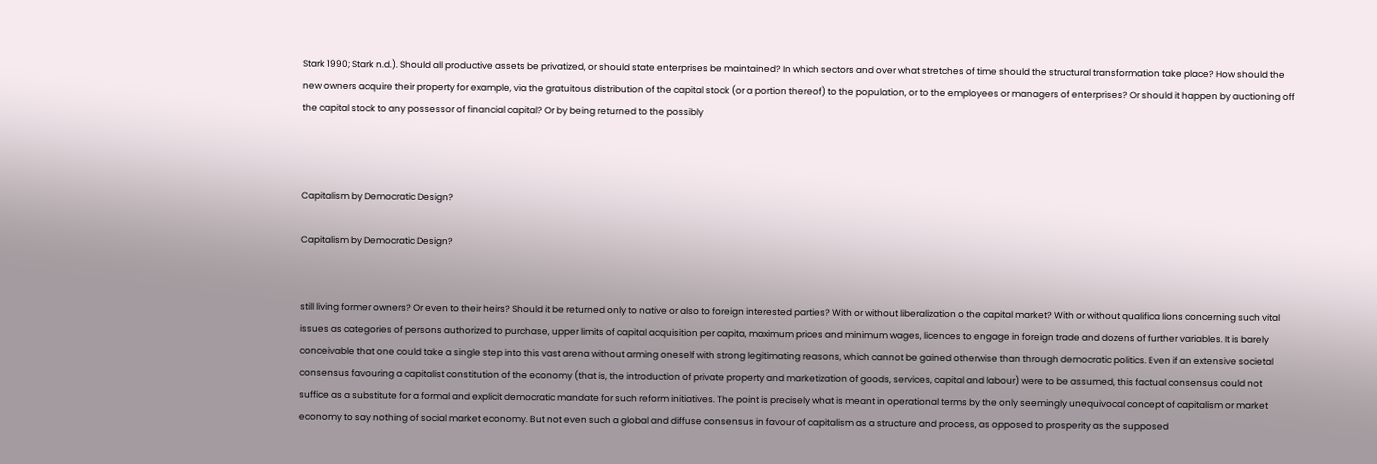Stark 1990; Stark n.d.). Should all productive assets be privatized, or should state enterprises be maintained? In which sectors and over what stretches of time should the structural transformation take place? How should the new owners acquire their property for example, via the gratuitous distribution of the capital stock (or a portion thereof) to the population, or to the employees or managers of enterprises? Or should it happen by auctioning off the capital stock to any possessor of financial capital? Or by being returned to the possibly



Capitalism by Democratic Design?

Capitalism by Democratic Design?


still living former owners? Or even to their heirs? Should it be returned only to native or also to foreign interested parties? With or without liberalization o the capital market? With or without qualifica lions concerning such vital issues as categories of persons authorized to purchase, upper limits of capital acquisition per capita, maximum prices and minimum wages, licences to engage in foreign trade and dozens of further variables. It is barely conceivable that one could take a single step into this vast arena without arming oneself with strong legitimating reasons, which cannot be gained otherwise than through democratic politics. Even if an extensive societal consensus favouring a capitalist constitution of the economy (that is, the introduction of private property and marketization of goods, services, capital and labour) were to be assumed, this factual consensus could not suffice as a substitute for a formal and explicit democratic mandate for such reform initiatives. The point is precisely what is meant in operational terms by the only seemingly unequivocal concept of capitalism or market economy to say nothing of social market economy. But not even such a global and diffuse consensus in favour of capitalism as a structure and process, as opposed to prosperity as the supposed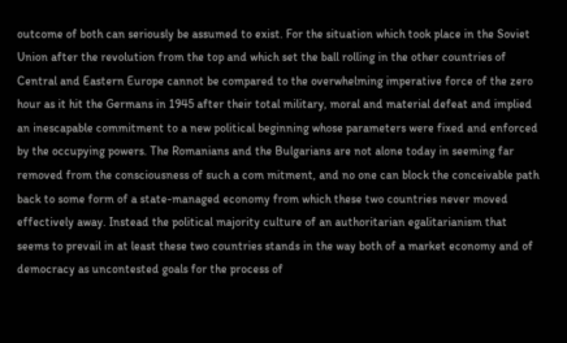outcome of both can seriously be assumed to exist. For the situation which took place in the Soviet Union after the revolution from the top and which set the ball rolling in the other countries of Central and Eastern Europe cannot be compared to the overwhelming imperative force of the zero hour as it hit the Germans in 1945 after their total military, moral and material defeat and implied an inescapable commitment to a new political beginning whose parameters were fixed and enforced by the occupying powers. The Romanians and the Bulgarians are not alone today in seeming far removed from the consciousness of such a com mitment, and no one can block the conceivable path back to some form of a state-managed economy from which these two countries never moved effectively away. Instead the political majority culture of an authoritarian egalitarianism that seems to prevail in at least these two countries stands in the way both of a market economy and of democracy as uncontested goals for the process of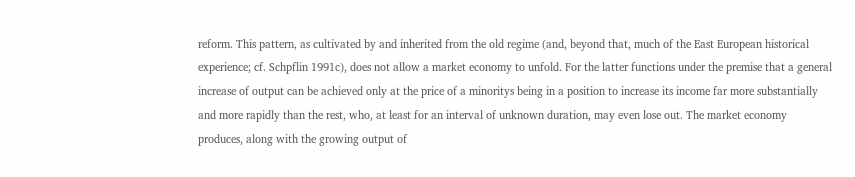reform. This pattern, as cultivated by and inherited from the old regime (and, beyond that, much of the East European historical experience; cf. Schpflin 1991c), does not allow a market economy to unfold. For the latter functions under the premise that a general increase of output can be achieved only at the price of a minoritys being in a position to increase its income far more substantially and more rapidly than the rest, who, at least for an interval of unknown duration, may even lose out. The market economy produces, along with the growing output of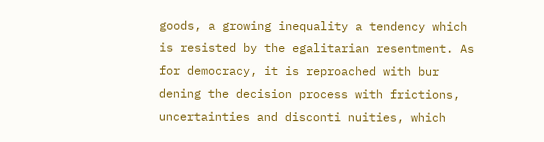goods, a growing inequality a tendency which is resisted by the egalitarian resentment. As for democracy, it is reproached with bur dening the decision process with frictions, uncertainties and disconti nuities, which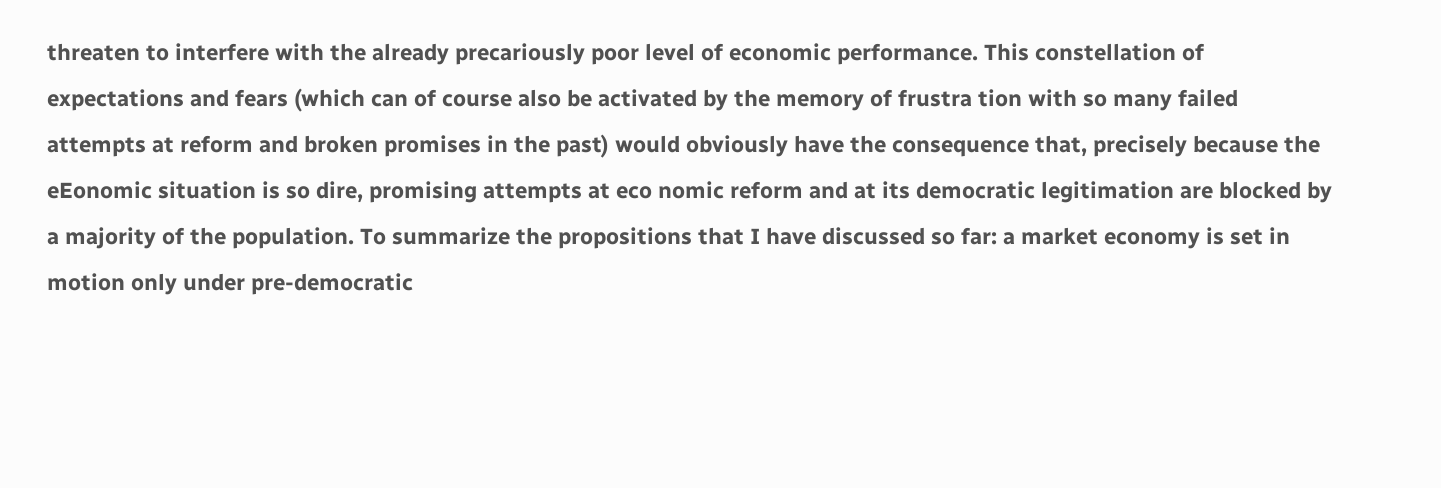threaten to interfere with the already precariously poor level of economic performance. This constellation of expectations and fears (which can of course also be activated by the memory of frustra tion with so many failed attempts at reform and broken promises in the past) would obviously have the consequence that, precisely because the eEonomic situation is so dire, promising attempts at eco nomic reform and at its democratic legitimation are blocked by a majority of the population. To summarize the propositions that I have discussed so far: a market economy is set in motion only under pre-democratic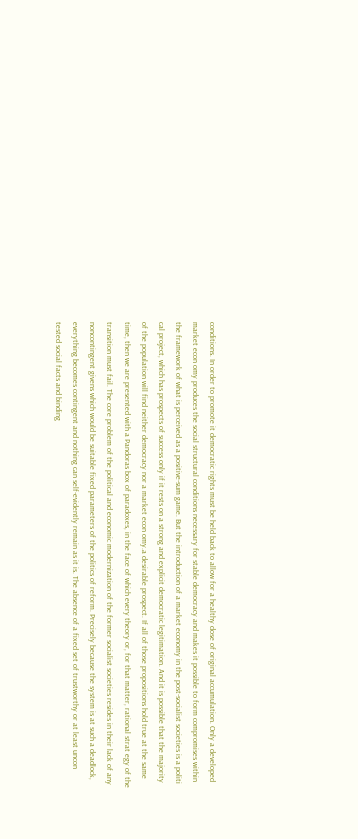conditions. In order to promote it democratic rights must be held back to allow for a healthy dose of original accumulation. Only a developed market econ omy produces the social structural conditions necessary for stable democracy and makes it possible to form compromises within the framework of what is perceived as a positive-sum game. But the introduction of a market economy in the post-socialist societies is a politi cal project, which has prospects of success only if it rests on a strong and explicit democratic legitimation. And it is possible that the majority of the population will find neither democracy nor a market econ omy.a desirable prospect. If all of those propositions hold true at the same time, then we are presented with a Pandoras box of paradoxes, in the face of which every theory or, for that matter, rational strat egy of the transition must fail. The core problem of the political and economic modernization of the former socialist societies resides in their lack of any noncontingent givens which would be suitable fixed parameters of the politics of reform. Precisely because the system is at such a deadlock, everything becomes contingent and nothing can self-evidently remain as it is. The absence of a fixed set of trustworthy or at least uncon tested social facts and binding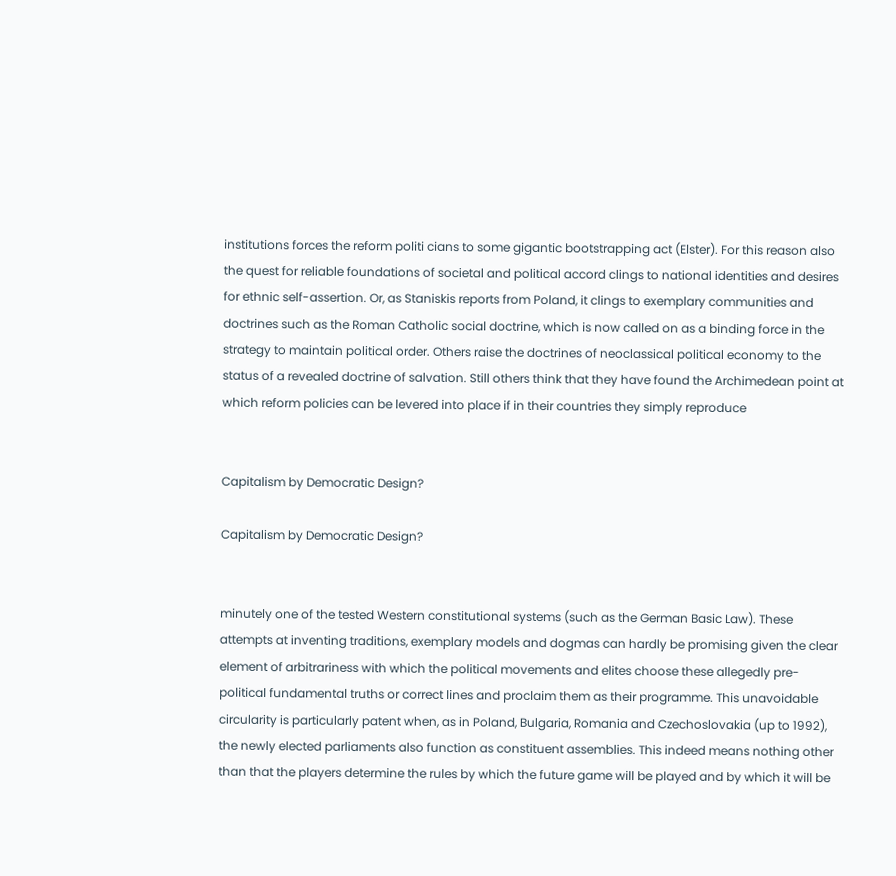institutions forces the reform politi cians to some gigantic bootstrapping act (Elster). For this reason also the quest for reliable foundations of societal and political accord clings to national identities and desires for ethnic self-assertion. Or, as Staniskis reports from Poland, it clings to exemplary communities and doctrines such as the Roman Catholic social doctrine, which is now called on as a binding force in the strategy to maintain political order. Others raise the doctrines of neoclassical political economy to the status of a revealed doctrine of salvation. Still others think that they have found the Archimedean point at which reform policies can be levered into place if in their countries they simply reproduce


Capitalism by Democratic Design?

Capitalism by Democratic Design?


minutely one of the tested Western constitutional systems (such as the German Basic Law). These attempts at inventing traditions, exemplary models and dogmas can hardly be promising given the clear element of arbitrariness with which the political movements and elites choose these allegedly pre-political fundamental truths or correct lines and proclaim them as their programme. This unavoidable circularity is particularly patent when, as in Poland, Bulgaria, Romania and Czechoslovakia (up to 1992), the newly elected parliaments also function as constituent assemblies. This indeed means nothing other than that the players determine the rules by which the future game will be played and by which it will be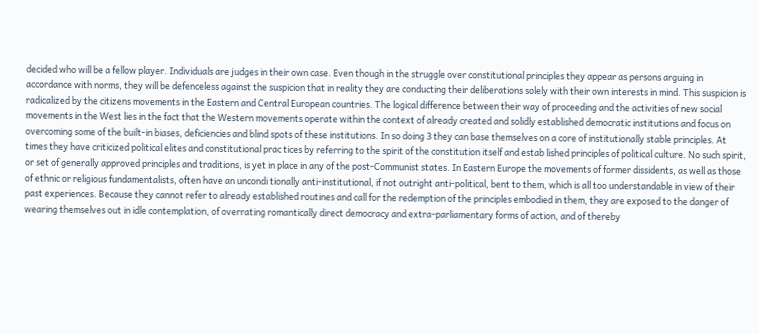decided who will be a fellow player. Individuals are judges in their own case. Even though in the struggle over constitutional principles they appear as persons arguing in accordance with norms, they will be defenceless against the suspicion that in reality they are conducting their deliberations solely with their own interests in mind. This suspicion is radicalized by the citizens movements in the Eastern and Central European countries. The logical difference between their way of proceeding and the activities of new social movements in the West lies in the fact that the Western movements operate within the context of already created and solidly established democratic institutions and focus on overcoming some of the built-in biases, deficiencies and blind spots of these institutions. In so doing 3 they can base themselves on a core of institutionally stable principles. At times they have criticized political elites and constitutional prac tices by referring to the spirit of the constitution itself and estab lished principles of political culture. No such spirit, or set of generally approved principles and traditions, is yet in place in any of the post-Communist states. In Eastern Europe the movements of former dissidents, as well as those of ethnic or religious fundamentalists, often have an uncondi tionally anti-institutional, if not outright anti-political, bent to them, which is all too understandable in view of their past experiences. Because they cannot refer to already established routines and call for the redemption of the principles embodied in them, they are exposed to the danger of wearing themselves out in idle contemplation, of overrating romantically direct democracy and extra-parliamentary forms of action, and of thereby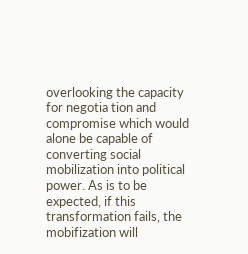overlooking the capacity for negotia tion and compromise which would alone be capable of converting social mobilization into political power. As is to be expected, if this transformation fails, the mobifization will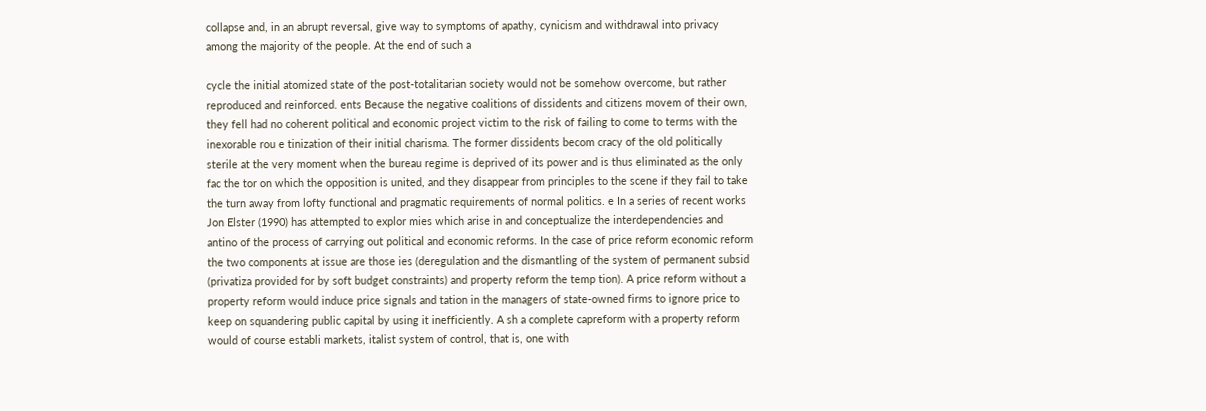collapse and, in an abrupt reversal, give way to symptoms of apathy, cynicism and withdrawal into privacy among the majority of the people. At the end of such a

cycle the initial atomized state of the post-totalitarian society would not be somehow overcome, but rather reproduced and reinforced. ents Because the negative coalitions of dissidents and citizens movem of their own, they fell had no coherent political and economic project victim to the risk of failing to come to terms with the inexorable rou e tinization of their initial charisma. The former dissidents becom cracy of the old politically sterile at the very moment when the bureau regime is deprived of its power and is thus eliminated as the only fac the tor on which the opposition is united, and they disappear from principles to the scene if they fail to take the turn away from lofty functional and pragmatic requirements of normal politics. e In a series of recent works Jon Elster (1990) has attempted to explor mies which arise in and conceptualize the interdependencies and antino of the process of carrying out political and economic reforms. In the case of price reform economic reform the two components at issue are those ies (deregulation and the dismantling of the system of permanent subsid (privatiza provided for by soft budget constraints) and property reform the temp tion). A price reform without a property reform would induce price signals and tation in the managers of state-owned firms to ignore price to keep on squandering public capital by using it inefficiently. A sh a complete capreform with a property reform would of course establi markets, italist system of control, that is, one with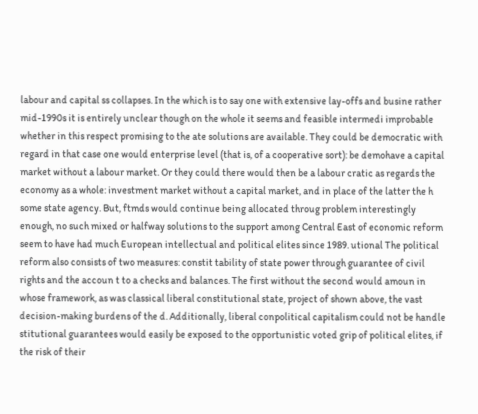labour and capital ss collapses. In the which is to say one with extensive lay-offs and busine rather mid-1990s it is entirely unclear though on the whole it seems and feasible intermedi improbable whether in this respect promising to the ate solutions are available. They could be democratic with regard in that case one would enterprise level (that is, of a cooperative sort): be demohave a capital market without a labour market. Or they could there would then be a labour cratic as regards the economy as a whole: investment market without a capital market, and in place of the latter the h some state agency. But, ftmds would continue being allocated throug problem interestingly enough, no such mixed or halfway solutions to the support among Central East of economic reform seem to have had much European intellectual and political elites since 1989. utional The political reform also consists of two measures: constit tability of state power through guarantee of civil rights and the accoun t to a checks and balances. The first without the second would amoun in whose framework, as was classical liberal constitutional state, project of shown above, the vast decision-making burdens of the d. Additionally, liberal conpolitical capitalism could not be handle stitutional guarantees would easily be exposed to the opportunistic voted grip of political elites, if the risk of their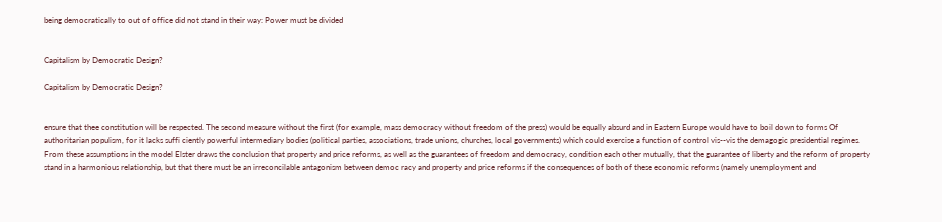being democratically to out of office did not stand in their way: Power must be divided


Capitalism by Democratic Design?

Capitalism by Democratic Design?


ensure that thee constitution will be respected. The second measure without the first (for example, mass democracy without freedom of the press) would be equally absurd and in Eastern Europe would have to boil down to forms Of authoritarian populism, for it lacks suffi ciently powerful intermediary bodies (political parties, associations, trade unions, churches, local governments) which could exercise a function of control vis--vis the demagogic presidential regimes. From these assumptions in the model Elster draws the conclusion that property and price reforms, as well as the guarantees of freedom and democracy, condition each other mutually, that the guarantee of liberty and the reform of property stand in a harmonious relationship, but that there must be an irreconcilable antagonism between democ racy and property and price reforms if the consequences of both of these economic reforms (namely unemployment and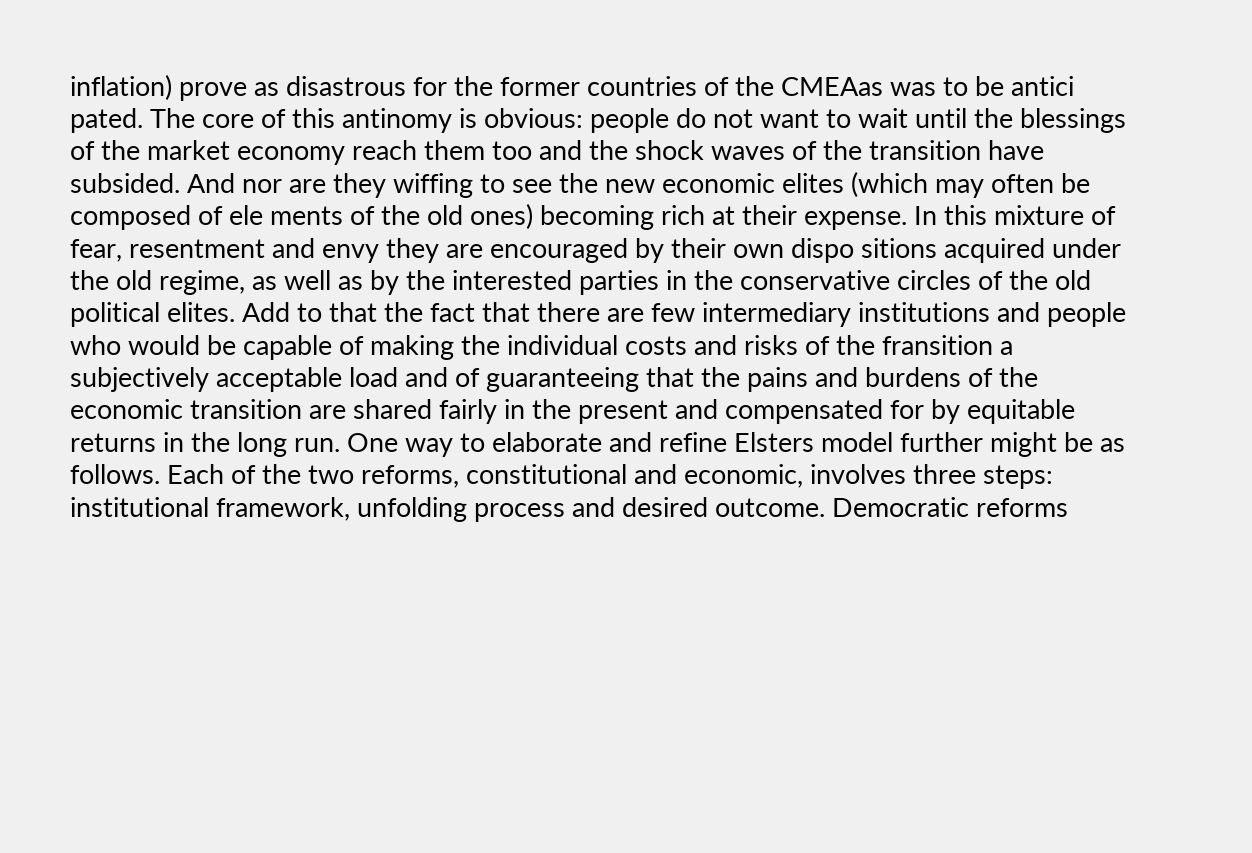inflation) prove as disastrous for the former countries of the CMEAas was to be antici pated. The core of this antinomy is obvious: people do not want to wait until the blessings of the market economy reach them too and the shock waves of the transition have subsided. And nor are they wiffing to see the new economic elites (which may often be composed of ele ments of the old ones) becoming rich at their expense. In this mixture of fear, resentment and envy they are encouraged by their own dispo sitions acquired under the old regime, as well as by the interested parties in the conservative circles of the old political elites. Add to that the fact that there are few intermediary institutions and people who would be capable of making the individual costs and risks of the fransition a subjectively acceptable load and of guaranteeing that the pains and burdens of the economic transition are shared fairly in the present and compensated for by equitable returns in the long run. One way to elaborate and refine Elsters model further might be as follows. Each of the two reforms, constitutional and economic, involves three steps: institutional framework, unfolding process and desired outcome. Democratic reforms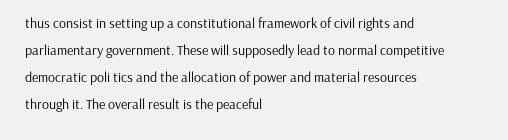thus consist in setting up a constitutional framework of civil rights and parliamentary government. These will supposedly lead to normal competitive democratic poli tics and the allocation of power and material resources through it. The overall result is the peaceful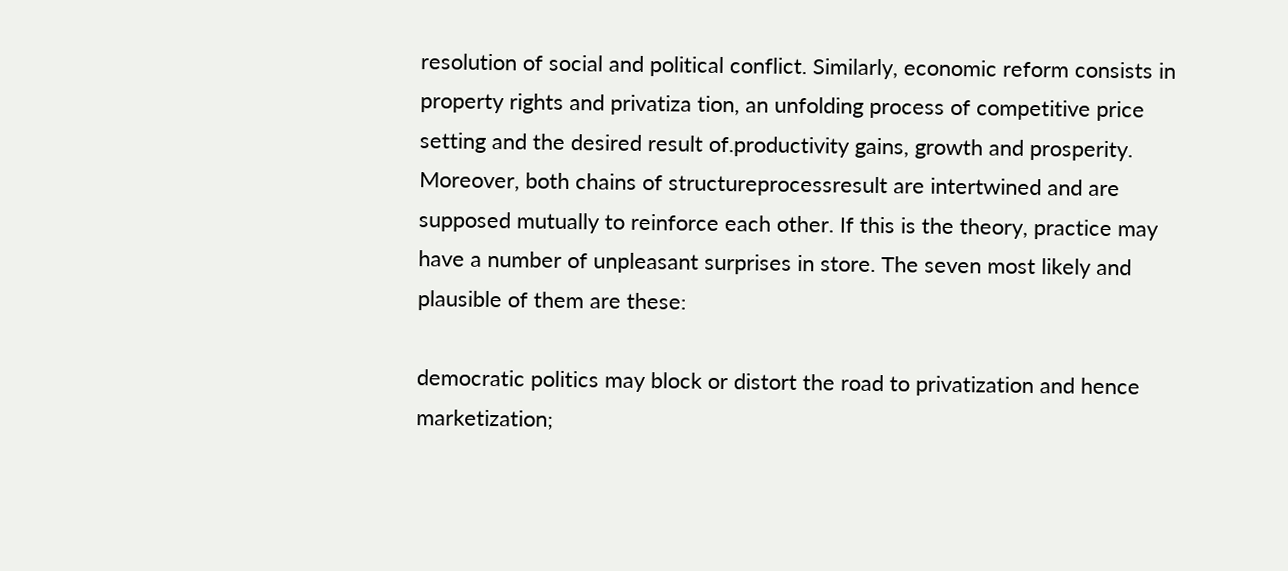resolution of social and political conflict. Similarly, economic reform consists in property rights and privatiza tion, an unfolding process of competitive price setting and the desired result of.productivity gains, growth and prosperity. Moreover, both chains of structureprocessresult are intertwined and are supposed mutually to reinforce each other. If this is the theory, practice may have a number of unpleasant surprises in store. The seven most likely and plausible of them are these:

democratic politics may block or distort the road to privatization and hence marketization;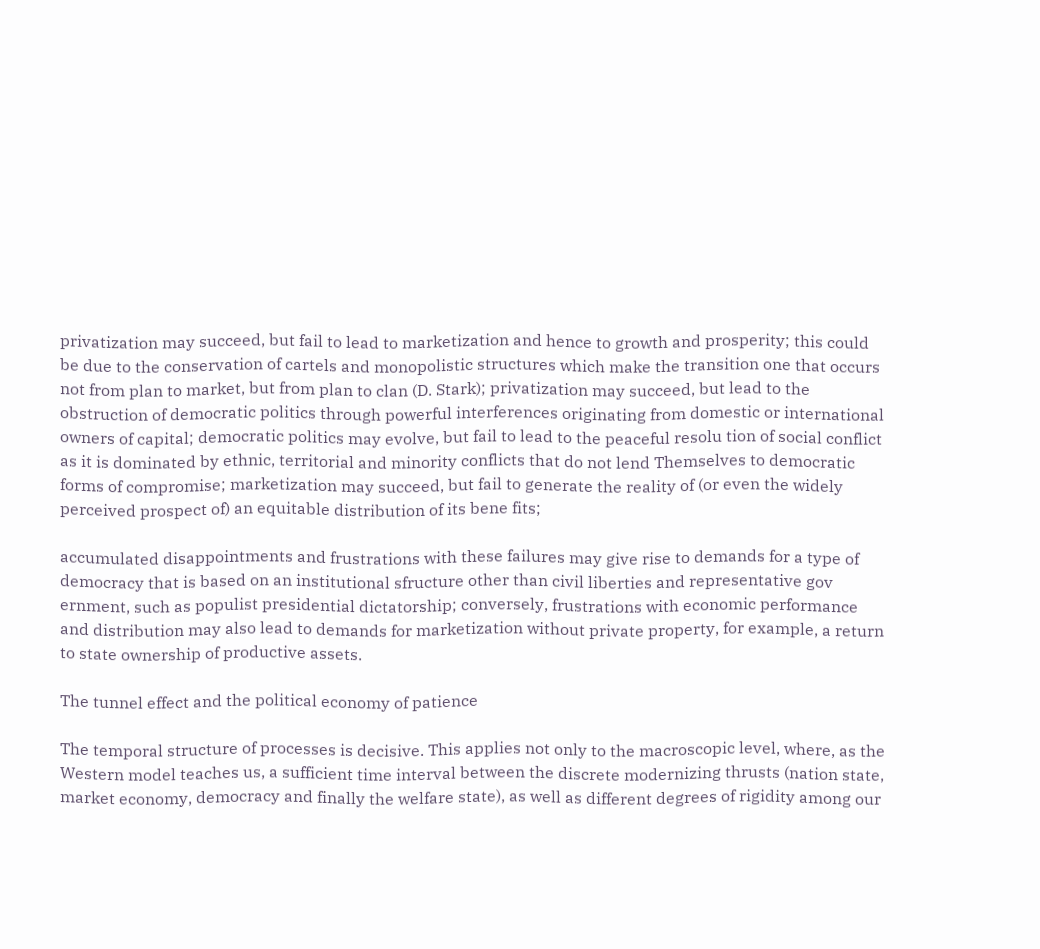privatization may succeed, but fail to lead to marketization and hence to growth and prosperity; this could be due to the conservation of cartels and monopolistic structures which make the transition one that occurs not from plan to market, but from plan to clan (D. Stark); privatization may succeed, but lead to the obstruction of democratic politics through powerful interferences originating from domestic or international owners of capital; democratic politics may evolve, but fail to lead to the peaceful resolu tion of social conflict as it is dominated by ethnic, territorial and minority conflicts that do not lend Themselves to democratic forms of compromise; marketization may succeed, but fail to generate the reality of (or even the widely perceived prospect of) an equitable distribution of its bene fits;

accumulated disappointments and frustrations with these failures may give rise to demands for a type of democracy that is based on an institutional sfructure other than civil liberties and representative gov ernment, such as populist presidential dictatorship; conversely, frustrations with economic performance and distribution may also lead to demands for marketization without private property, for example, a return to state ownership of productive assets.

The tunnel effect and the political economy of patience

The temporal structure of processes is decisive. This applies not only to the macroscopic level, where, as the Western model teaches us, a sufficient time interval between the discrete modernizing thrusts (nation state, market economy, democracy and finally the welfare state), as well as different degrees of rigidity among our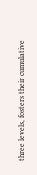three levels, fosters their cumulative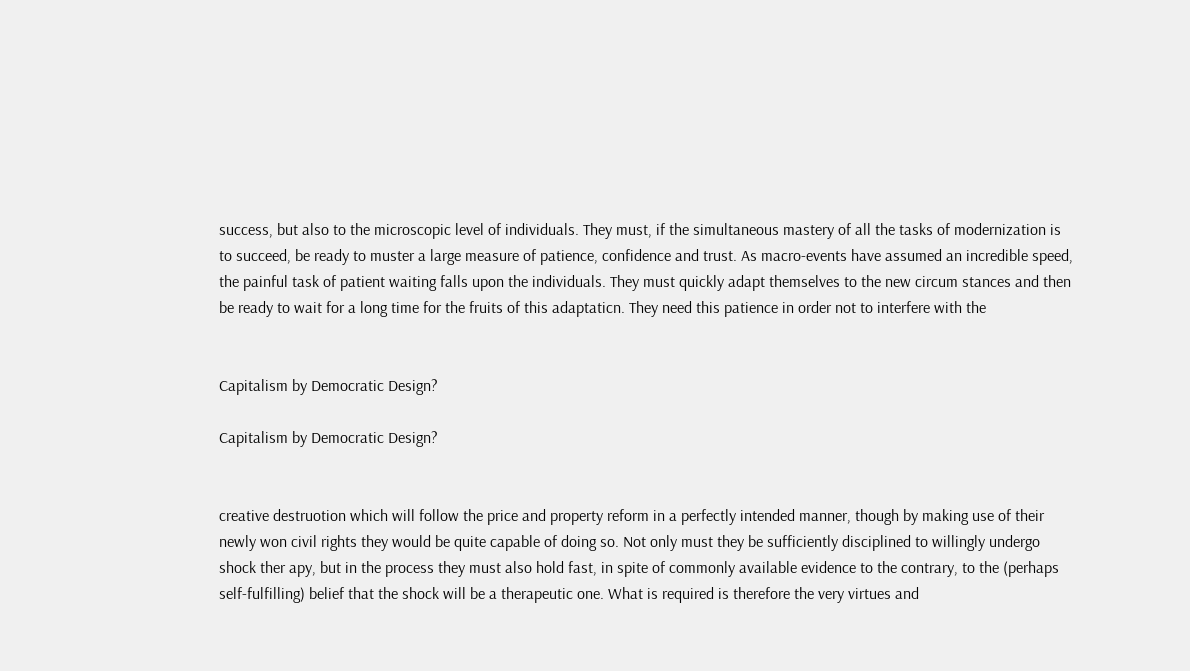success, but also to the microscopic level of individuals. They must, if the simultaneous mastery of all the tasks of modernization is to succeed, be ready to muster a large measure of patience, confidence and trust. As macro-events have assumed an incredible speed, the painful task of patient waiting falls upon the individuals. They must quickly adapt themselves to the new circum stances and then be ready to wait for a long time for the fruits of this adaptaticn. They need this patience in order not to interfere with the


Capitalism by Democratic Design?

Capitalism by Democratic Design?


creative destruotion which will follow the price and property reform in a perfectly intended manner, though by making use of their newly won civil rights they would be quite capable of doing so. Not only must they be sufficiently disciplined to willingly undergo shock ther apy, but in the process they must also hold fast, in spite of commonly available evidence to the contrary, to the (perhaps self-fulfilling) belief that the shock will be a therapeutic one. What is required is therefore the very virtues and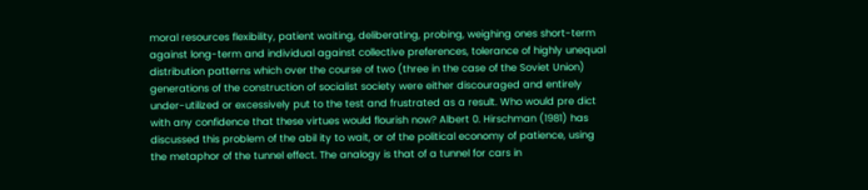moral resources flexibility, patient waiting, deliberating, probing, weighing ones short-term against long-term and individual against collective preferences, tolerance of highly unequal distribution patterns which over the course of two (three in the case of the Soviet Union) generations of the construction of socialist society were either discouraged and entirely under-utilized or excessively put to the test and frustrated as a result. Who would pre dict with any confidence that these virtues would flourish now? Albert 0. Hirschman (1981) has discussed this problem of the abil ity to wait, or of the political economy of patience, using the metaphor of the tunnel effect. The analogy is that of a tunnel for cars in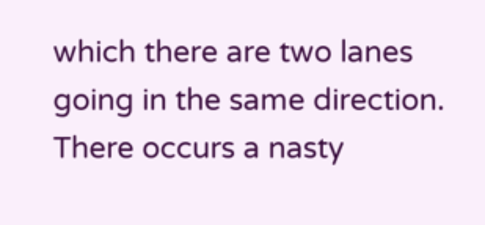which there are two lanes going in the same direction. There occurs a nasty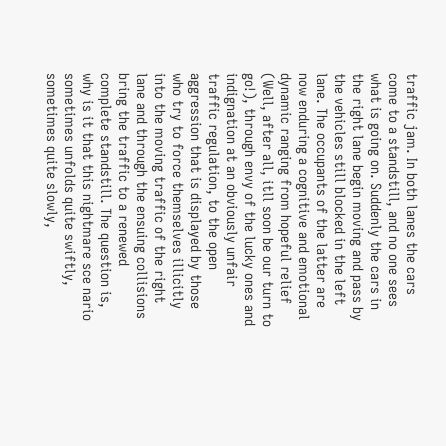traffic jam. In both lanes the cars come to a standstill, and no one sees what is going on. Suddenly the cars in the right lane begin moving and pass by the vehicles still blocked in the left lane. The occupants of the latter are now enduring a cognitive and emotional dynamic ranging from hopeful relief (Well, after all, itll soon be our turn to go!), through envy of the lucky ones and indignation at an obviously unfair traffic regulation, to the open aggression that is displayed by those who try to force themselves illicitly into the moving traffic of the right lane and through the ensuing collisions bring the traffic to a renewed complete standstill. The question is, why is it that this nightmare sce nario sometimes unfolds quite swiftly, sometimes quite slowly,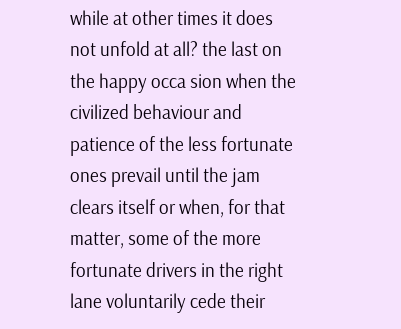while at other times it does not unfold at all? the last on the happy occa sion when the civilized behaviour and patience of the less fortunate ones prevail until the jam clears itself or when, for that matter, some of the more fortunate drivers in the right lane voluntarily cede their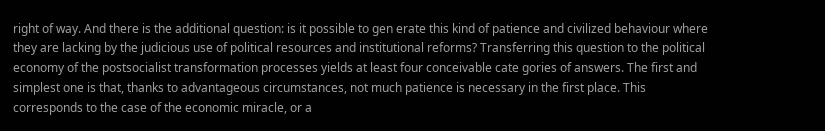right of way. And there is the additional question: is it possible to gen erate this kind of patience and civilized behaviour where they are lacking by the judicious use of political resources and institutional reforms? Transferring this question to the political economy of the postsocialist transformation processes yields at least four conceivable cate gories of answers. The first and simplest one is that, thanks to advantageous circumstances, not much patience is necessary in the first place. This corresponds to the case of the economic miracle, or a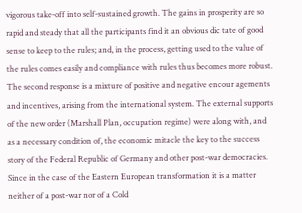vigorous take-off into self-sustained growth. The gains in prosperity are so rapid and steady that all the participants find it an obvious dic tate of good sense to keep to the rules; and, in the process, getting used to the value of the rules comes easily and compliance with rules thus becomes more robust. The second response is a mixture of positive and negative encour agements and incentives, arising from the international system. The external supports of the new order (Marshall Plan, occupation regime) were along with, and as a necessary condition of, the economic mitacle the key to the success story of the Federal Republic of Germany and other post-war democracies. Since in the case of the Eastern European transformation it is a matter neither of a post-war nor of a Cold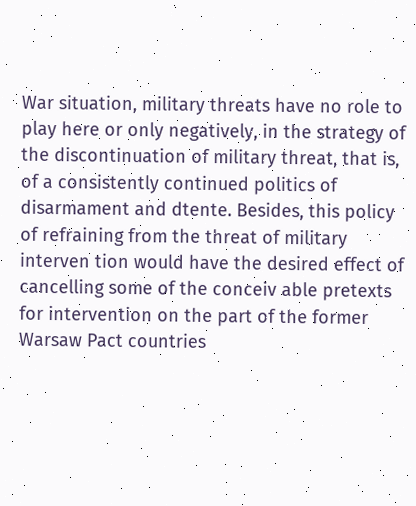War situation, military threats have no role to play here or only negatively, in the strategy of the discontinuation of military threat, that is, of a consistently continued politics of disarmament and dtente. Besides, this policy of refraining from the threat of military interven tion would have the desired effect of cancelling some of the conceiv able pretexts for intervention on the part of the former Warsaw Pact countries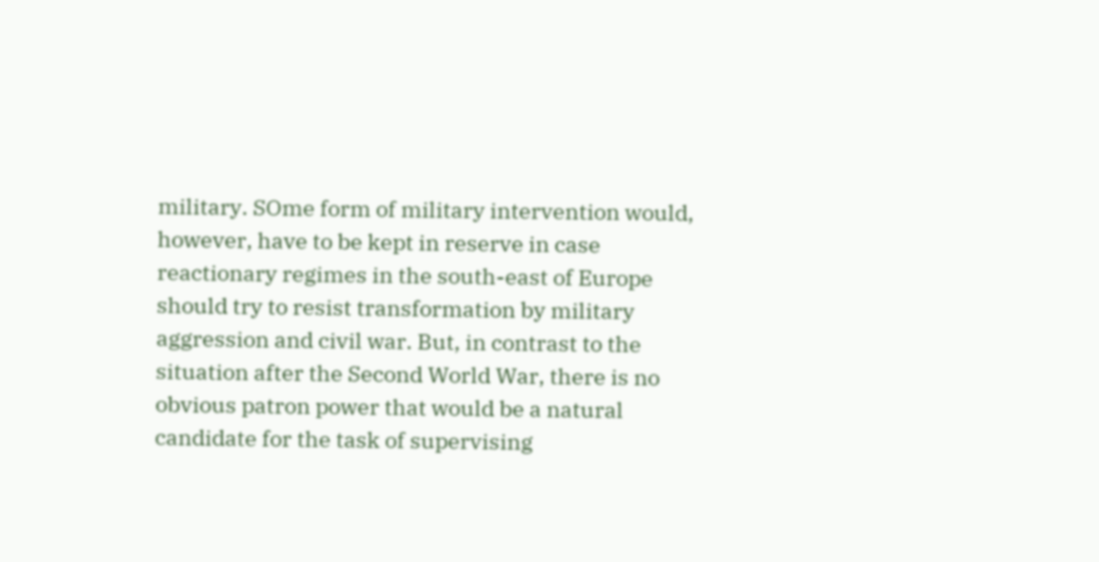military. SOme form of military intervention would, however, have to be kept in reserve in case reactionary regimes in the south-east of Europe should try to resist transformation by military aggression and civil war. But, in contrast to the situation after the Second World War, there is no obvious patron power that would be a natural candidate for the task of supervising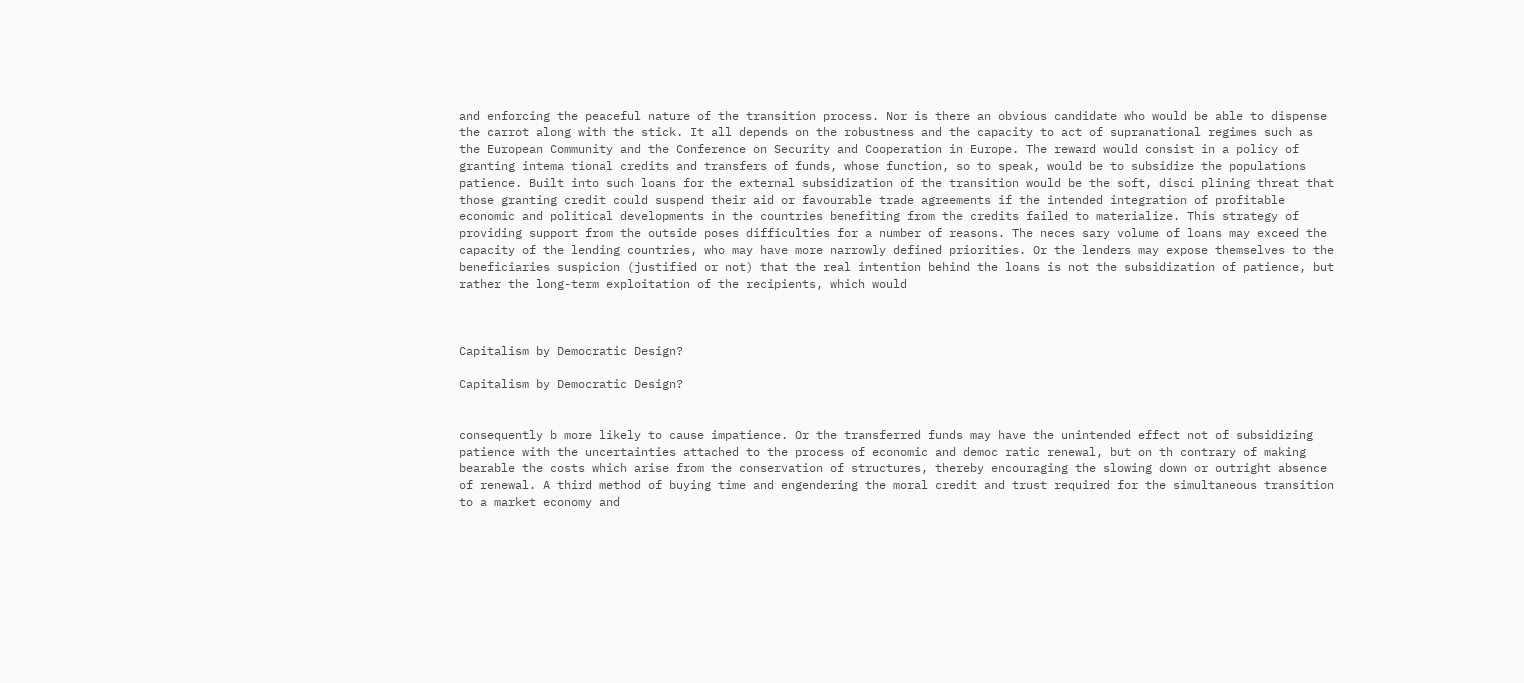and enforcing the peaceful nature of the transition process. Nor is there an obvious candidate who would be able to dispense the carrot along with the stick. It all depends on the robustness and the capacity to act of supranational regimes such as the European Community and the Conference on Security and Cooperation in Europe. The reward would consist in a policy of granting intema tional credits and transfers of funds, whose function, so to speak, would be to subsidize the populations patience. Built into such loans for the external subsidization of the transition would be the soft, disci plining threat that those granting credit could suspend their aid or favourable trade agreements if the intended integration of profitable economic and political developments in the countries benefiting from the credits failed to materialize. This strategy of providing support from the outside poses difficulties for a number of reasons. The neces sary volume of loans may exceed the capacity of the lending countries, who may have more narrowly defined priorities. Or the lenders may expose themselves to the beneficiaries suspicion (justified or not) that the real intention behind the loans is not the subsidization of patience, but rather the long-term exploitation of the recipients, which would



Capitalism by Democratic Design?

Capitalism by Democratic Design?


consequently b more likely to cause impatience. Or the transferred funds may have the unintended effect not of subsidizing patience with the uncertainties attached to the process of economic and democ ratic renewal, but on th contrary of making bearable the costs which arise from the conservation of structures, thereby encouraging the slowing down or outright absence of renewal. A third method of buying time and engendering the moral credit and trust required for the simultaneous transition to a market economy and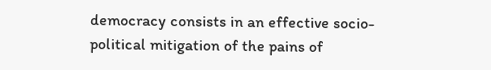democracy consists in an effective socio-political mitigation of the pains of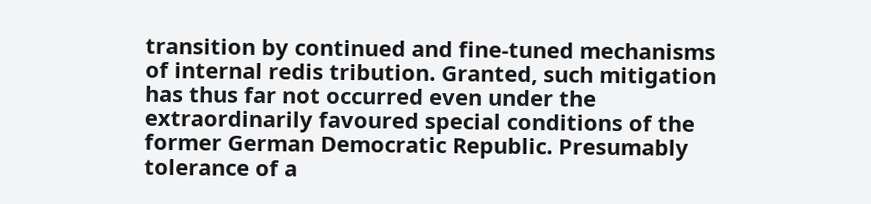transition by continued and fine-tuned mechanisms of internal redis tribution. Granted, such mitigation has thus far not occurred even under the extraordinarily favoured special conditions of the former German Democratic Republic. Presumably tolerance of a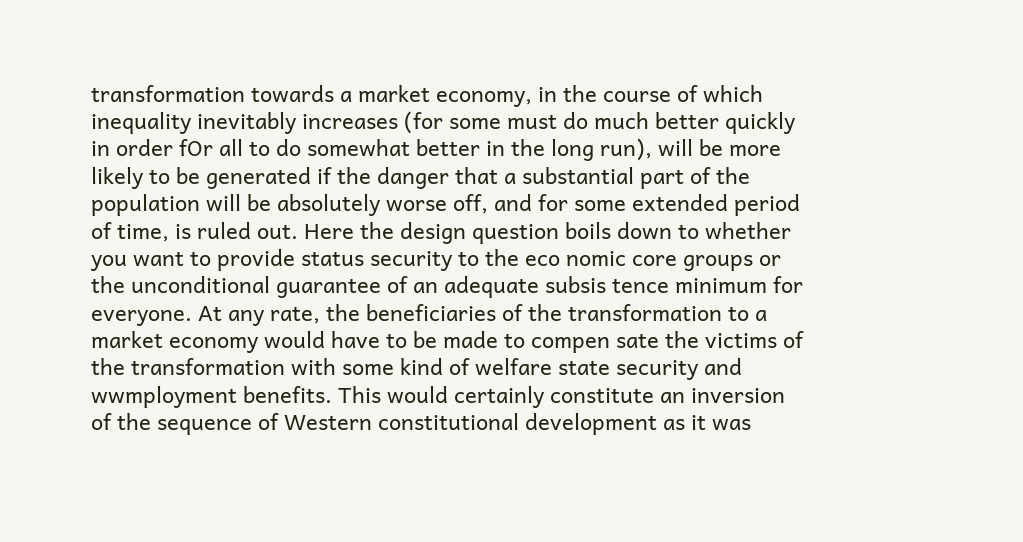transformation towards a market economy, in the course of which inequality inevitably increases (for some must do much better quickly in order fOr all to do somewhat better in the long run), will be more likely to be generated if the danger that a substantial part of the population will be absolutely worse off, and for some extended period of time, is ruled out. Here the design question boils down to whether you want to provide status security to the eco nomic core groups or the unconditional guarantee of an adequate subsis tence minimum for everyone. At any rate, the beneficiaries of the transformation to a market economy would have to be made to compen sate the victims of the transformation with some kind of welfare state security and wwmployment benefits. This would certainly constitute an inversion of the sequence of Western constitutional development as it was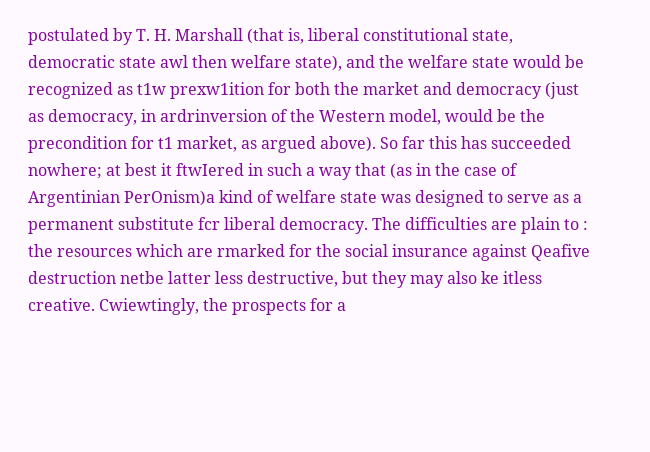postulated by T. H. Marshall (that is, liberal constitutional state, democratic state awl then welfare state), and the welfare state would be recognized as t1w prexw1ition for both the market and democracy (just as democracy, in ardrinversion of the Western model, would be the precondition for t1 market, as argued above). So far this has succeeded nowhere; at best it ftwIered in such a way that (as in the case of Argentinian PerOnism)a kind of welfare state was designed to serve as a permanent substitute fcr liberal democracy. The difficulties are plain to : the resources which are rmarked for the social insurance against Qeafive destruction netbe latter less destructive, but they may also ke itless creative. Cwiewtingly, the prospects for a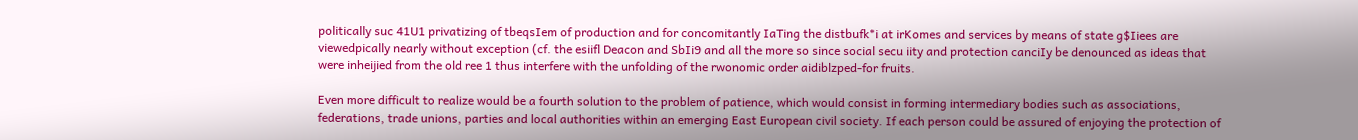politically suc 41U1 privatizing of tbeqsIem of production and for concomitantly IaTing the distbufk*i at irKomes and services by means of state g$Iiees are viewedpically nearly without exception (cf. the esiifl Deacon and SbIi9 and all the more so since social secu iity and protection canciIy be denounced as ideas that were inheijied from the old ree 1 thus interfere with the unfolding of the rwonomic order aidiblzped-for fruits.

Even more difficult to realize would be a fourth solution to the problem of patience, which would consist in forming intermediary bodies such as associations, federations, trade unions, parties and local authorities within an emerging East European civil society. If each person could be assured of enjoying the protection of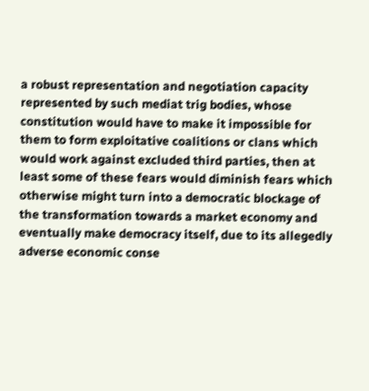a robust representation and negotiation capacity represented by such mediat trig bodies, whose constitution would have to make it impossible for them to form exploitative coalitions or clans which would work against excluded third parties, then at least some of these fears would diminish fears which otherwise might turn into a democratic blockage of the transformation towards a market economy and eventually make democracy itself, due to its allegedly adverse economic conse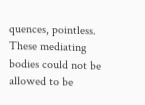quences, pointless. These mediating bodies could not be allowed to be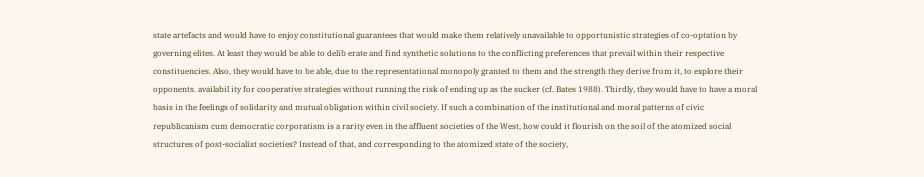state artefacts and would have to enjoy constitutional guarantees that would make them relatively unavailable to opportunistic strategies of co-optation by governing elites. At least they would be able to delib erate and find synthetic solutions to the conflicting preferences that prevail within their respective constituencies. Also, they would have to be able, due to the representational monopoly granted to them and the strength they derive from it, to explore their opponents. availabil ity for cooperative strategies without running the risk of ending up as the sucker (cf. Bates 1988). Thirdly, they would have to have a moral basis in the feelings of solidarity and mutual obligation within civil society. If such a combination of the institutional and moral patterns of civic republicanism cum democratic corporatism is a rarity even in the affluent societies of the West, how could it flourish on the soil of the atomized social structures of post-socialist societies? Instead of that, and corresponding to the atomized state of the society,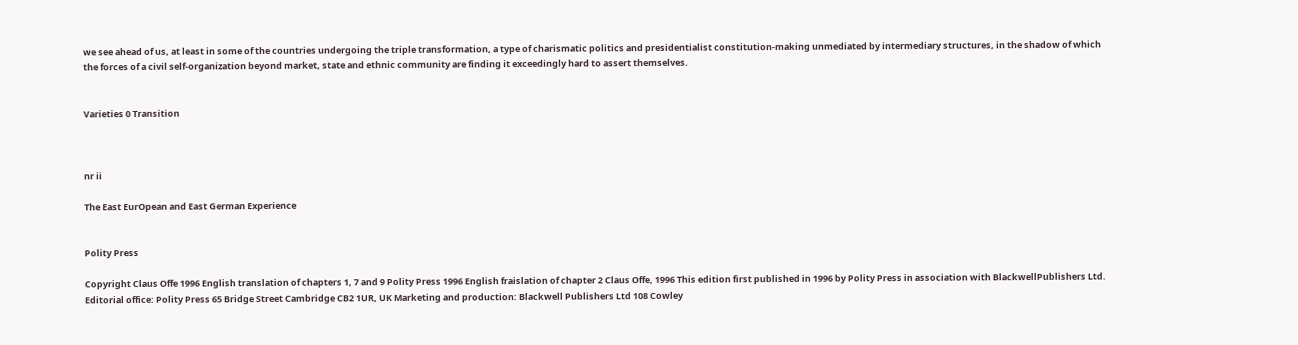we see ahead of us, at least in some of the countries undergoing the triple transformation, a type of charismatic politics and presidentialist constitution-making unmediated by intermediary structures, in the shadow of which the forces of a civil self-organization beyond market, state and ethnic community are finding it exceedingly hard to assert themselves.


Varieties 0 Transition



nr ii

The East EurOpean and East German Experience


Polity Press

Copyright Claus Offe 1996 English translation of chapters 1, 7 and 9 Polity Press 1996 English fraislation of chapter 2 Claus Offe, 1996 This edition first published in 1996 by Polity Press in association with BlackwellPublishers Ltd.
Editorial office: Polity Press 65 Bridge Street Cambridge CB2 1UR, UK Marketing and production: Blackwell Publishers Ltd 108 Cowley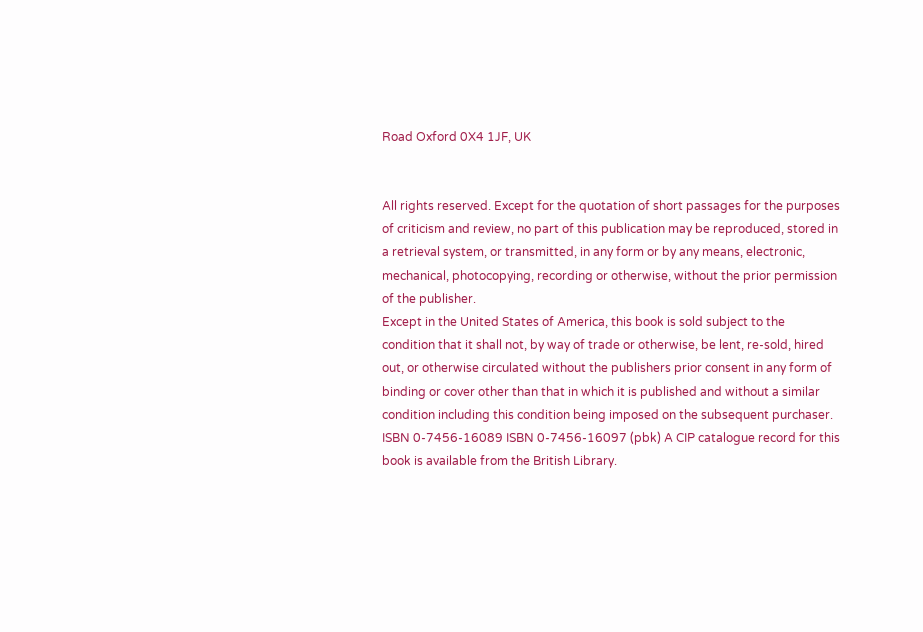Road Oxford 0X4 1JF, UK


All rights reserved. Except for the quotation of short passages for the purposes of criticism and review, no part of this publication may be reproduced, stored in a retrieval system, or transmitted, in any form or by any means, electronic, mechanical, photocopying, recording or otherwise, without the prior permission of the publisher.
Except in the United States of America, this book is sold subject to the condition that it shall not, by way of trade or otherwise, be lent, re-sold, hired out, or otherwise circulated without the publishers prior consent in any form of binding or cover other than that in which it is published and without a similar condition including this condition being imposed on the subsequent purchaser. ISBN 0-7456-16089 ISBN 0-7456-16097 (pbk) A CIP catalogue record for this book is available from the British Library.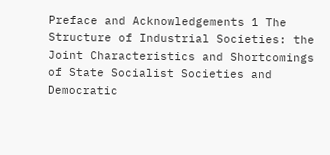Preface and Acknowledgements 1 The Structure of Industrial Societies: the Joint Characteristics and Shortcomings of State Socialist Societies and Democratic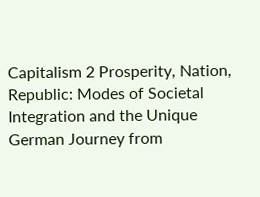Capitalism 2 Prosperity, Nation, Republic: Modes of Societal Integration and the Unique German Journey from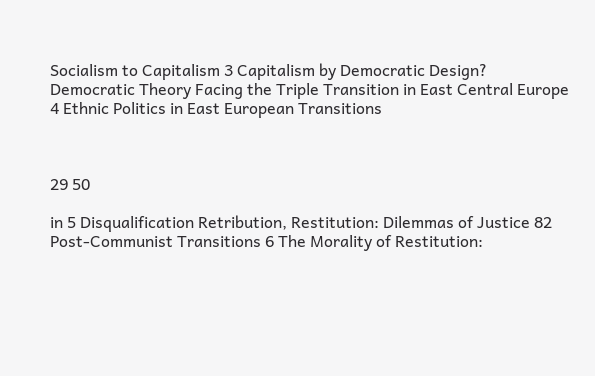Socialism to Capitalism 3 Capitalism by Democratic Design? Democratic Theory Facing the Triple Transition in East Central Europe 4 Ethnic Politics in East European Transitions



29 50

in 5 Disqualification Retribution, Restitution: Dilemmas of Justice 82 Post-Communist Transitions 6 The Morality of Restitution: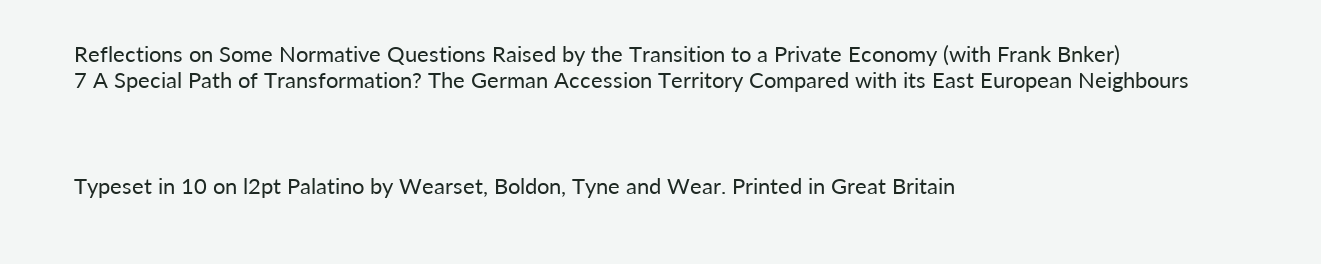Reflections on Some Normative Questions Raised by the Transition to a Private Economy (with Frank Bnker)
7 A Special Path of Transformation? The German Accession Territory Compared with its East European Neighbours



Typeset in 10 on l2pt Palatino by Wearset, Boldon, Tyne and Wear. Printed in Great Britain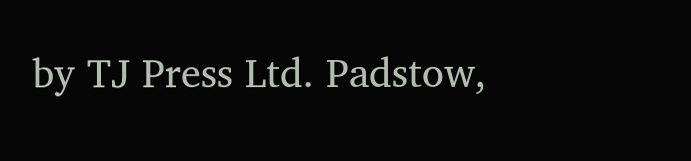by TJ Press Ltd. Padstow,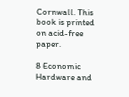Cornwall. This book is printed on acid-free paper.

8 Economic Hardware and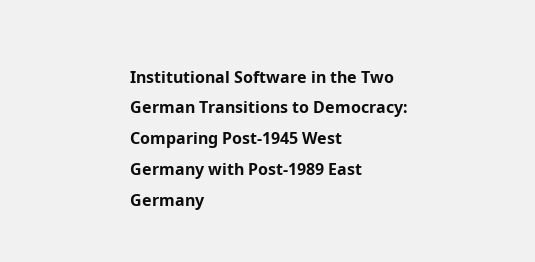Institutional Software in the Two German Transitions to Democracy: Comparing Post-1945 West Germany with Post-1989 East Germany